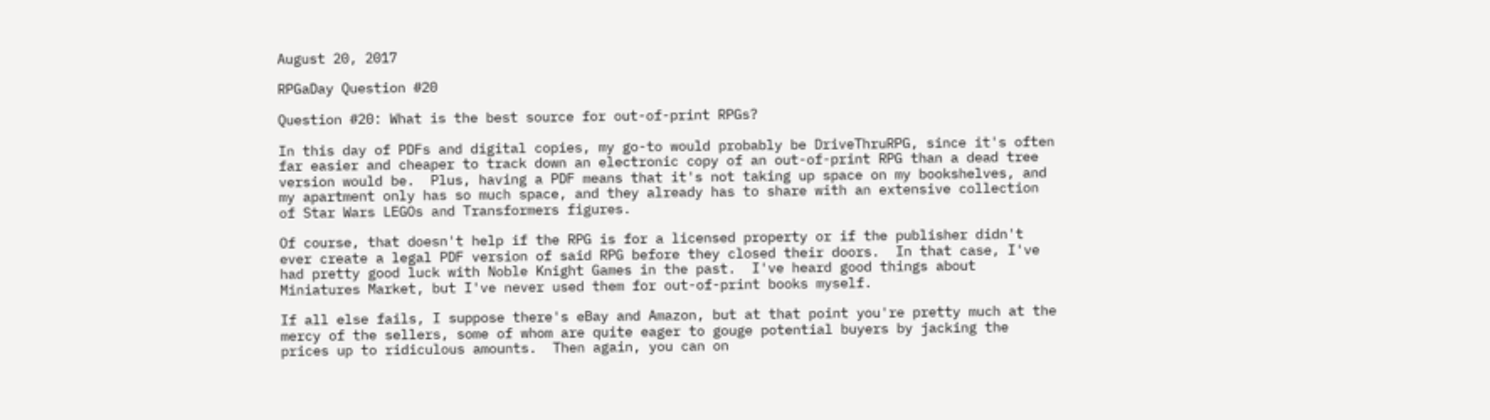August 20, 2017

RPGaDay Question #20

Question #20: What is the best source for out-of-print RPGs?

In this day of PDFs and digital copies, my go-to would probably be DriveThruRPG, since it's often far easier and cheaper to track down an electronic copy of an out-of-print RPG than a dead tree version would be.  Plus, having a PDF means that it's not taking up space on my bookshelves, and my apartment only has so much space, and they already has to share with an extensive collection of Star Wars LEGOs and Transformers figures.

Of course, that doesn't help if the RPG is for a licensed property or if the publisher didn't ever create a legal PDF version of said RPG before they closed their doors.  In that case, I've had pretty good luck with Noble Knight Games in the past.  I've heard good things about Miniatures Market, but I've never used them for out-of-print books myself.

If all else fails, I suppose there's eBay and Amazon, but at that point you're pretty much at the mercy of the sellers, some of whom are quite eager to gouge potential buyers by jacking the prices up to ridiculous amounts.  Then again, you can on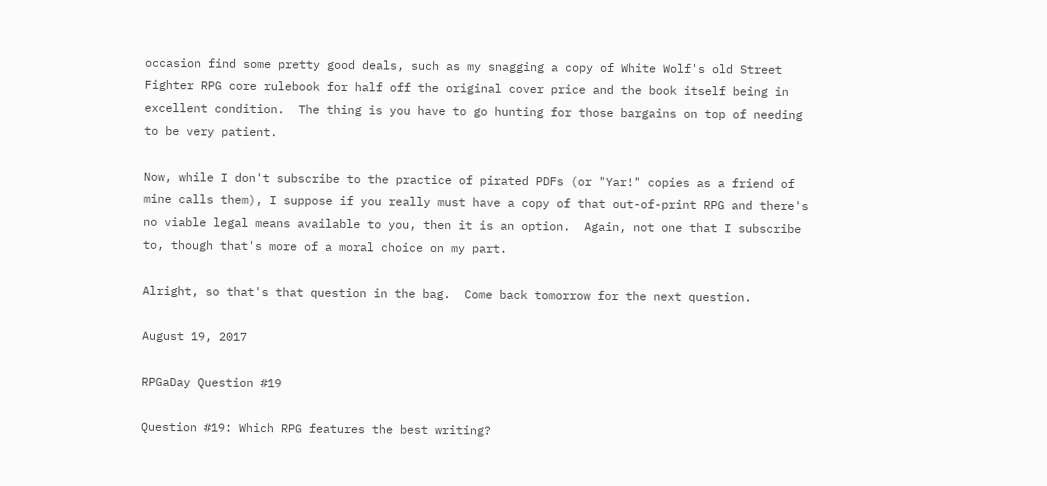occasion find some pretty good deals, such as my snagging a copy of White Wolf's old Street Fighter RPG core rulebook for half off the original cover price and the book itself being in excellent condition.  The thing is you have to go hunting for those bargains on top of needing to be very patient.

Now, while I don't subscribe to the practice of pirated PDFs (or "Yar!" copies as a friend of mine calls them), I suppose if you really must have a copy of that out-of-print RPG and there's no viable legal means available to you, then it is an option.  Again, not one that I subscribe to, though that's more of a moral choice on my part.

Alright, so that's that question in the bag.  Come back tomorrow for the next question.

August 19, 2017

RPGaDay Question #19

Question #19: Which RPG features the best writing?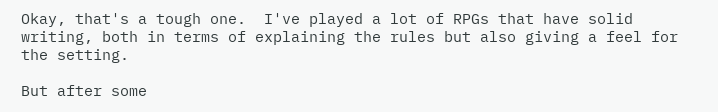Okay, that's a tough one.  I've played a lot of RPGs that have solid writing, both in terms of explaining the rules but also giving a feel for the setting.

But after some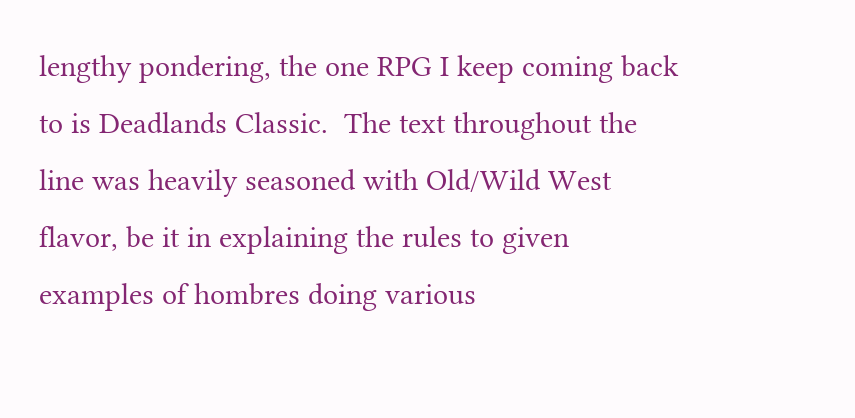lengthy pondering, the one RPG I keep coming back to is Deadlands Classic.  The text throughout the line was heavily seasoned with Old/Wild West flavor, be it in explaining the rules to given examples of hombres doing various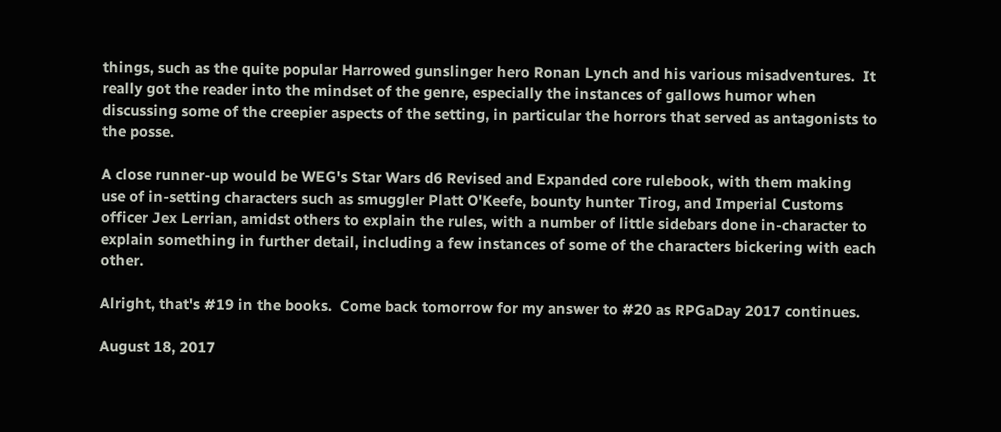things, such as the quite popular Harrowed gunslinger hero Ronan Lynch and his various misadventures.  It really got the reader into the mindset of the genre, especially the instances of gallows humor when discussing some of the creepier aspects of the setting, in particular the horrors that served as antagonists to the posse.

A close runner-up would be WEG's Star Wars d6 Revised and Expanded core rulebook, with them making use of in-setting characters such as smuggler Platt O'Keefe, bounty hunter Tirog, and Imperial Customs officer Jex Lerrian, amidst others to explain the rules, with a number of little sidebars done in-character to explain something in further detail, including a few instances of some of the characters bickering with each other.

Alright, that's #19 in the books.  Come back tomorrow for my answer to #20 as RPGaDay 2017 continues.

August 18, 2017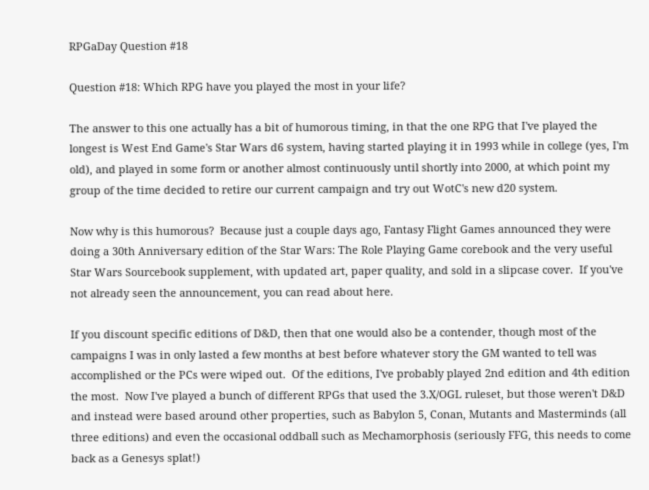RPGaDay Question #18

Question #18: Which RPG have you played the most in your life?

The answer to this one actually has a bit of humorous timing, in that the one RPG that I've played the longest is West End Game's Star Wars d6 system, having started playing it in 1993 while in college (yes, I'm old), and played in some form or another almost continuously until shortly into 2000, at which point my group of the time decided to retire our current campaign and try out WotC's new d20 system.

Now why is this humorous?  Because just a couple days ago, Fantasy Flight Games announced they were doing a 30th Anniversary edition of the Star Wars: The Role Playing Game corebook and the very useful Star Wars Sourcebook supplement, with updated art, paper quality, and sold in a slipcase cover.  If you've not already seen the announcement, you can read about here.

If you discount specific editions of D&D, then that one would also be a contender, though most of the campaigns I was in only lasted a few months at best before whatever story the GM wanted to tell was accomplished or the PCs were wiped out.  Of the editions, I've probably played 2nd edition and 4th edition the most.  Now I've played a bunch of different RPGs that used the 3.X/OGL ruleset, but those weren't D&D and instead were based around other properties, such as Babylon 5, Conan, Mutants and Masterminds (all three editions) and even the occasional oddball such as Mechamorphosis (seriously FFG, this needs to come back as a Genesys splat!)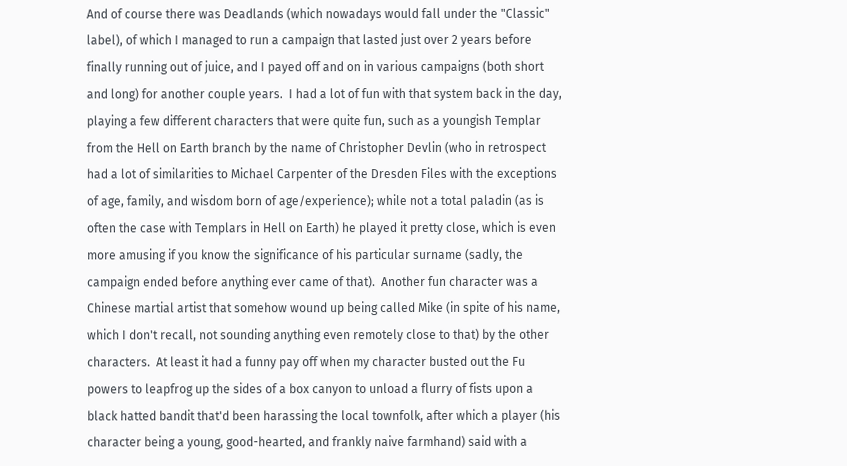And of course there was Deadlands (which nowadays would fall under the "Classic" label), of which I managed to run a campaign that lasted just over 2 years before finally running out of juice, and I payed off and on in various campaigns (both short and long) for another couple years.  I had a lot of fun with that system back in the day, playing a few different characters that were quite fun, such as a youngish Templar from the Hell on Earth branch by the name of Christopher Devlin (who in retrospect had a lot of similarities to Michael Carpenter of the Dresden Files with the exceptions of age, family, and wisdom born of age/experience); while not a total paladin (as is often the case with Templars in Hell on Earth) he played it pretty close, which is even more amusing if you know the significance of his particular surname (sadly, the campaign ended before anything ever came of that).  Another fun character was a Chinese martial artist that somehow wound up being called Mike (in spite of his name, which I don't recall, not sounding anything even remotely close to that) by the other characters.  At least it had a funny pay off when my character busted out the Fu powers to leapfrog up the sides of a box canyon to unload a flurry of fists upon a black hatted bandit that'd been harassing the local townfolk, after which a player (his character being a young, good-hearted, and frankly naive farmhand) said with a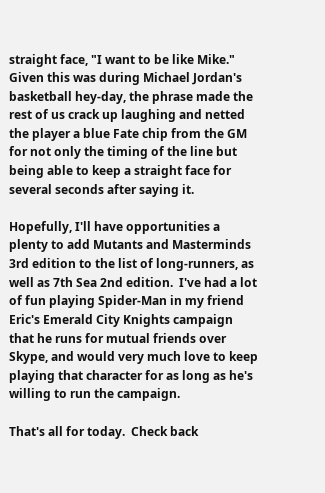straight face, "I want to be like Mike."  Given this was during Michael Jordan's basketball hey-day, the phrase made the rest of us crack up laughing and netted the player a blue Fate chip from the GM for not only the timing of the line but being able to keep a straight face for several seconds after saying it.

Hopefully, I'll have opportunities a plenty to add Mutants and Masterminds 3rd edition to the list of long-runners, as well as 7th Sea 2nd edition.  I've had a lot of fun playing Spider-Man in my friend Eric's Emerald City Knights campaign that he runs for mutual friends over Skype, and would very much love to keep playing that character for as long as he's willing to run the campaign.

That's all for today.  Check back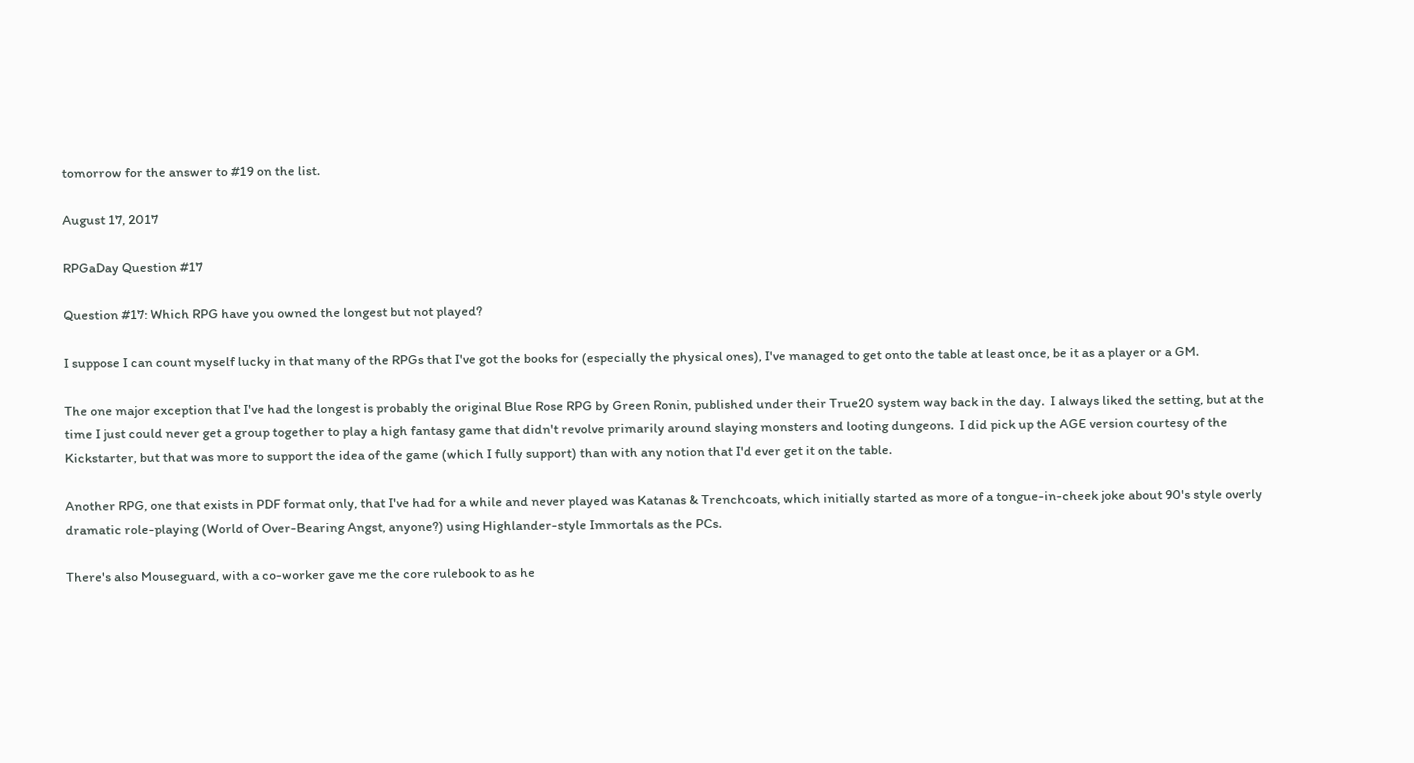tomorrow for the answer to #19 on the list.

August 17, 2017

RPGaDay Question #17

Question #17: Which RPG have you owned the longest but not played?

I suppose I can count myself lucky in that many of the RPGs that I've got the books for (especially the physical ones), I've managed to get onto the table at least once, be it as a player or a GM.

The one major exception that I've had the longest is probably the original Blue Rose RPG by Green Ronin, published under their True20 system way back in the day.  I always liked the setting, but at the time I just could never get a group together to play a high fantasy game that didn't revolve primarily around slaying monsters and looting dungeons.  I did pick up the AGE version courtesy of the Kickstarter, but that was more to support the idea of the game (which I fully support) than with any notion that I'd ever get it on the table.

Another RPG, one that exists in PDF format only, that I've had for a while and never played was Katanas & Trenchcoats, which initially started as more of a tongue-in-cheek joke about 90's style overly dramatic role-playing (World of Over-Bearing Angst, anyone?) using Highlander-style Immortals as the PCs.

There's also Mouseguard, with a co-worker gave me the core rulebook to as he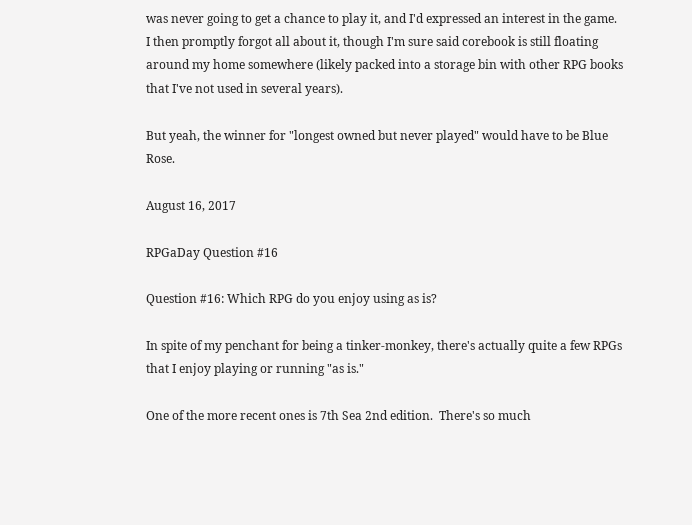was never going to get a chance to play it, and I'd expressed an interest in the game.  I then promptly forgot all about it, though I'm sure said corebook is still floating around my home somewhere (likely packed into a storage bin with other RPG books that I've not used in several years).

But yeah, the winner for "longest owned but never played" would have to be Blue Rose.

August 16, 2017

RPGaDay Question #16

Question #16: Which RPG do you enjoy using as is?

In spite of my penchant for being a tinker-monkey, there's actually quite a few RPGs that I enjoy playing or running "as is."

One of the more recent ones is 7th Sea 2nd edition.  There's so much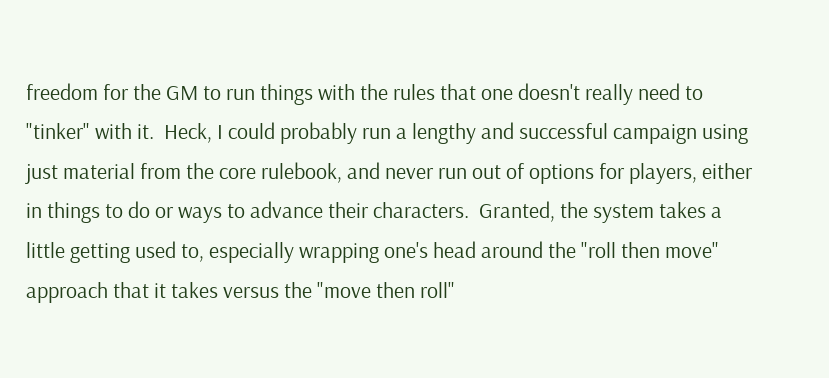freedom for the GM to run things with the rules that one doesn't really need to "tinker" with it.  Heck, I could probably run a lengthy and successful campaign using just material from the core rulebook, and never run out of options for players, either in things to do or ways to advance their characters.  Granted, the system takes a little getting used to, especially wrapping one's head around the "roll then move" approach that it takes versus the "move then roll"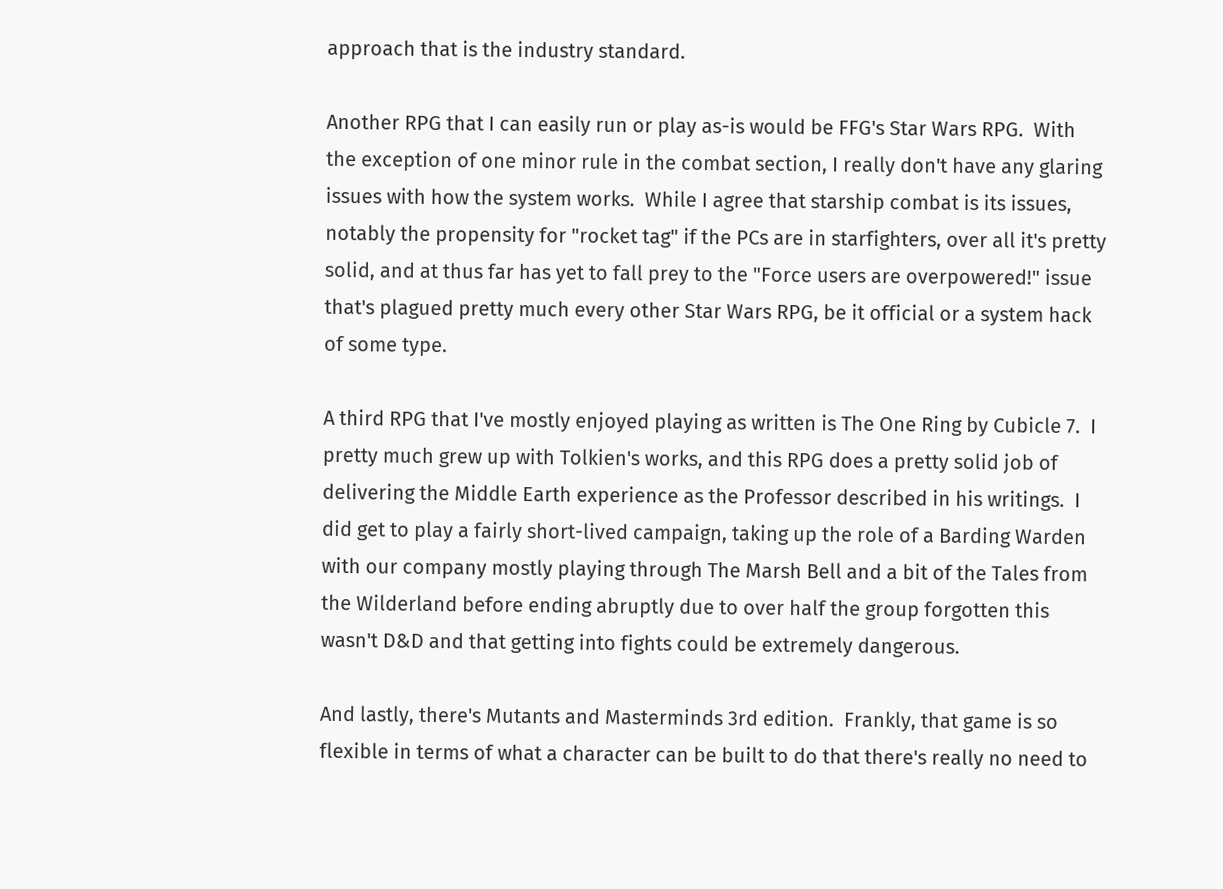approach that is the industry standard.

Another RPG that I can easily run or play as-is would be FFG's Star Wars RPG.  With the exception of one minor rule in the combat section, I really don't have any glaring issues with how the system works.  While I agree that starship combat is its issues, notably the propensity for "rocket tag" if the PCs are in starfighters, over all it's pretty solid, and at thus far has yet to fall prey to the "Force users are overpowered!" issue that's plagued pretty much every other Star Wars RPG, be it official or a system hack of some type.

A third RPG that I've mostly enjoyed playing as written is The One Ring by Cubicle 7.  I pretty much grew up with Tolkien's works, and this RPG does a pretty solid job of delivering the Middle Earth experience as the Professor described in his writings.  I did get to play a fairly short-lived campaign, taking up the role of a Barding Warden with our company mostly playing through The Marsh Bell and a bit of the Tales from the Wilderland before ending abruptly due to over half the group forgotten this wasn't D&D and that getting into fights could be extremely dangerous.

And lastly, there's Mutants and Masterminds 3rd edition.  Frankly, that game is so flexible in terms of what a character can be built to do that there's really no need to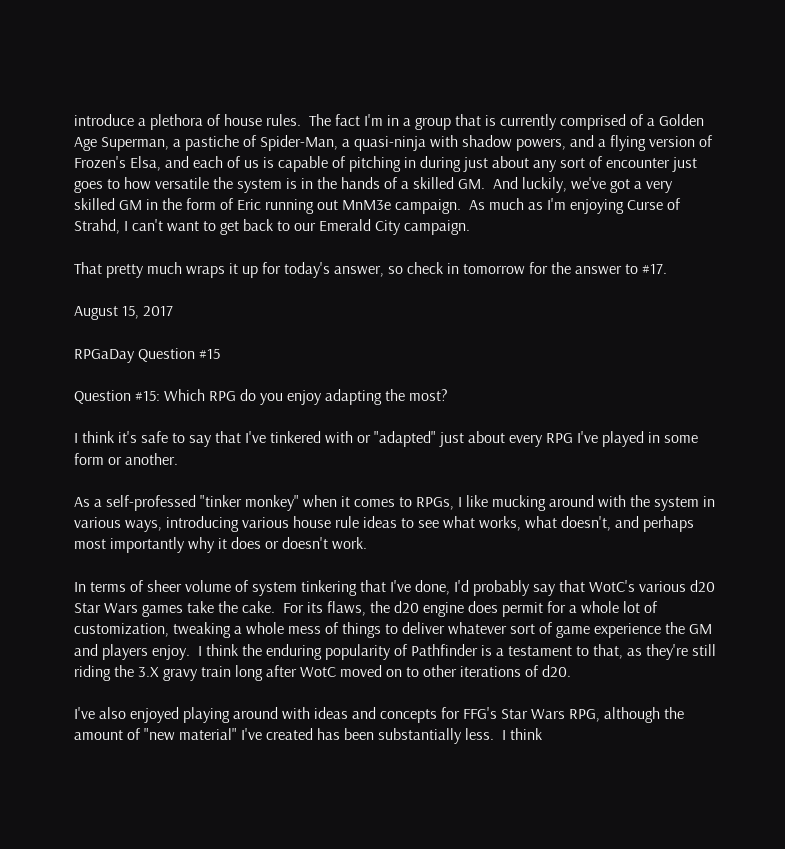introduce a plethora of house rules.  The fact I'm in a group that is currently comprised of a Golden Age Superman, a pastiche of Spider-Man, a quasi-ninja with shadow powers, and a flying version of Frozen's Elsa, and each of us is capable of pitching in during just about any sort of encounter just goes to how versatile the system is in the hands of a skilled GM.  And luckily, we've got a very skilled GM in the form of Eric running out MnM3e campaign.  As much as I'm enjoying Curse of Strahd, I can't want to get back to our Emerald City campaign.

That pretty much wraps it up for today's answer, so check in tomorrow for the answer to #17.

August 15, 2017

RPGaDay Question #15

Question #15: Which RPG do you enjoy adapting the most?

I think it's safe to say that I've tinkered with or "adapted" just about every RPG I've played in some form or another.

As a self-professed "tinker monkey" when it comes to RPGs, I like mucking around with the system in various ways, introducing various house rule ideas to see what works, what doesn't, and perhaps most importantly why it does or doesn't work.

In terms of sheer volume of system tinkering that I've done, I'd probably say that WotC's various d20 Star Wars games take the cake.  For its flaws, the d20 engine does permit for a whole lot of customization, tweaking a whole mess of things to deliver whatever sort of game experience the GM and players enjoy.  I think the enduring popularity of Pathfinder is a testament to that, as they're still riding the 3.X gravy train long after WotC moved on to other iterations of d20.

I've also enjoyed playing around with ideas and concepts for FFG's Star Wars RPG, although the amount of "new material" I've created has been substantially less.  I think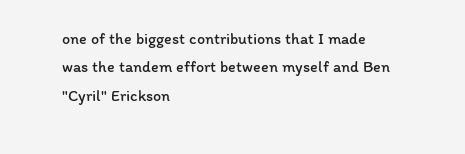one of the biggest contributions that I made was the tandem effort between myself and Ben "Cyril" Erickson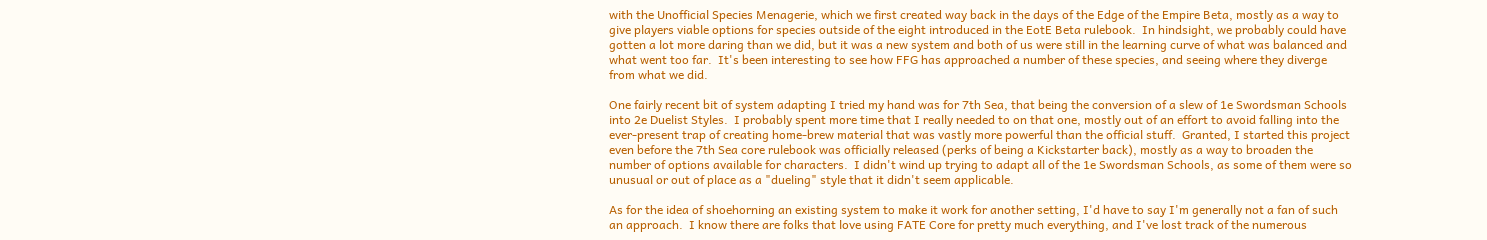with the Unofficial Species Menagerie, which we first created way back in the days of the Edge of the Empire Beta, mostly as a way to give players viable options for species outside of the eight introduced in the EotE Beta rulebook.  In hindsight, we probably could have gotten a lot more daring than we did, but it was a new system and both of us were still in the learning curve of what was balanced and what went too far.  It's been interesting to see how FFG has approached a number of these species, and seeing where they diverge from what we did.

One fairly recent bit of system adapting I tried my hand was for 7th Sea, that being the conversion of a slew of 1e Swordsman Schools into 2e Duelist Styles.  I probably spent more time that I really needed to on that one, mostly out of an effort to avoid falling into the ever-present trap of creating home-brew material that was vastly more powerful than the official stuff.  Granted, I started this project even before the 7th Sea core rulebook was officially released (perks of being a Kickstarter back), mostly as a way to broaden the number of options available for characters.  I didn't wind up trying to adapt all of the 1e Swordsman Schools, as some of them were so unusual or out of place as a "dueling" style that it didn't seem applicable.

As for the idea of shoehorning an existing system to make it work for another setting, I'd have to say I'm generally not a fan of such an approach.  I know there are folks that love using FATE Core for pretty much everything, and I've lost track of the numerous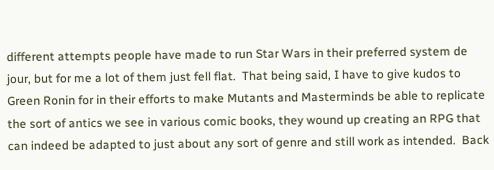different attempts people have made to run Star Wars in their preferred system de jour, but for me a lot of them just fell flat.  That being said, I have to give kudos to Green Ronin for in their efforts to make Mutants and Masterminds be able to replicate the sort of antics we see in various comic books, they wound up creating an RPG that can indeed be adapted to just about any sort of genre and still work as intended.  Back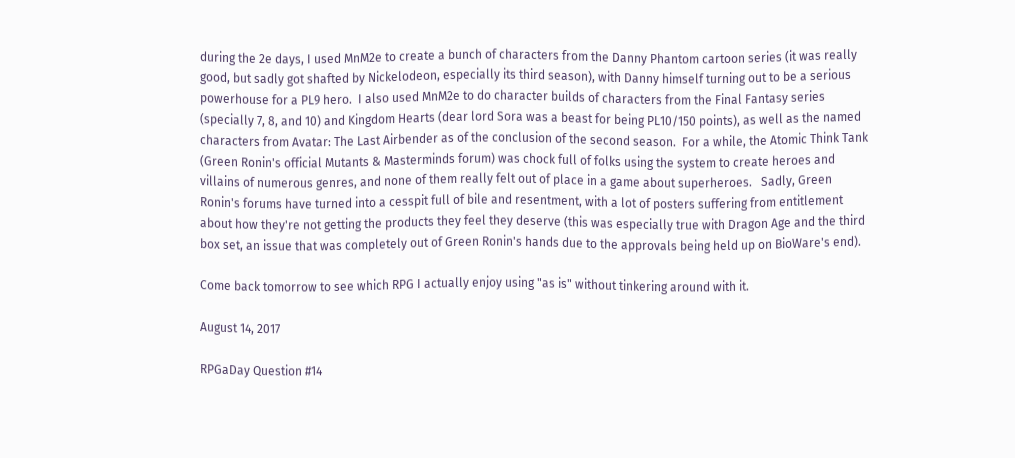during the 2e days, I used MnM2e to create a bunch of characters from the Danny Phantom cartoon series (it was really good, but sadly got shafted by Nickelodeon, especially its third season), with Danny himself turning out to be a serious powerhouse for a PL9 hero.  I also used MnM2e to do character builds of characters from the Final Fantasy series (specially 7, 8, and 10) and Kingdom Hearts (dear lord Sora was a beast for being PL10/150 points), as well as the named characters from Avatar: The Last Airbender as of the conclusion of the second season.  For a while, the Atomic Think Tank (Green Ronin's official Mutants & Masterminds forum) was chock full of folks using the system to create heroes and villains of numerous genres, and none of them really felt out of place in a game about superheroes.   Sadly, Green Ronin's forums have turned into a cesspit full of bile and resentment, with a lot of posters suffering from entitlement about how they're not getting the products they feel they deserve (this was especially true with Dragon Age and the third box set, an issue that was completely out of Green Ronin's hands due to the approvals being held up on BioWare's end).

Come back tomorrow to see which RPG I actually enjoy using "as is" without tinkering around with it.

August 14, 2017

RPGaDay Question #14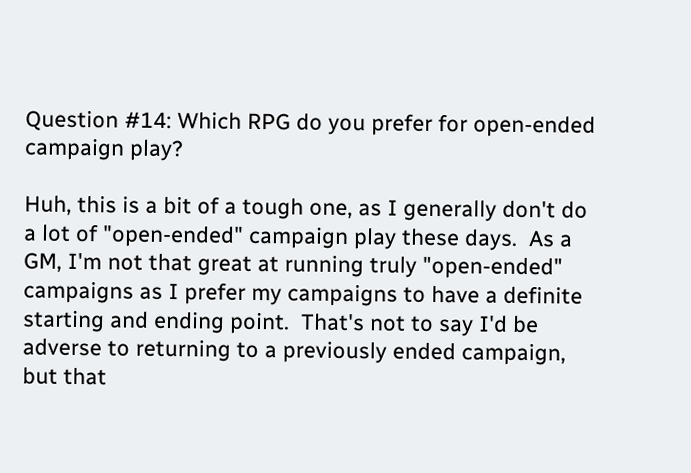Question #14: Which RPG do you prefer for open-ended campaign play?

Huh, this is a bit of a tough one, as I generally don't do a lot of "open-ended" campaign play these days.  As a GM, I'm not that great at running truly "open-ended" campaigns as I prefer my campaigns to have a definite starting and ending point.  That's not to say I'd be adverse to returning to a previously ended campaign, but that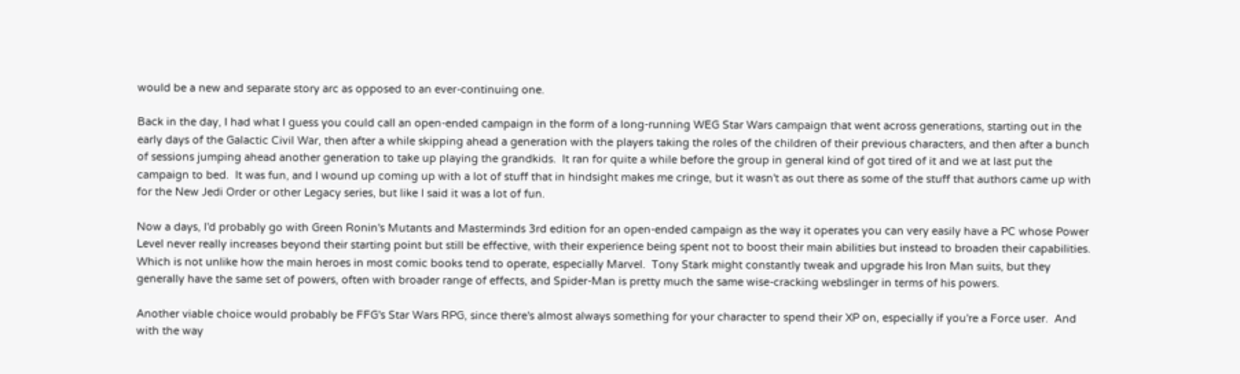would be a new and separate story arc as opposed to an ever-continuing one.

Back in the day, I had what I guess you could call an open-ended campaign in the form of a long-running WEG Star Wars campaign that went across generations, starting out in the early days of the Galactic Civil War, then after a while skipping ahead a generation with the players taking the roles of the children of their previous characters, and then after a bunch of sessions jumping ahead another generation to take up playing the grandkids.  It ran for quite a while before the group in general kind of got tired of it and we at last put the campaign to bed.  It was fun, and I wound up coming up with a lot of stuff that in hindsight makes me cringe, but it wasn't as out there as some of the stuff that authors came up with for the New Jedi Order or other Legacy series, but like I said it was a lot of fun.

Now a days, I'd probably go with Green Ronin's Mutants and Masterminds 3rd edition for an open-ended campaign as the way it operates you can very easily have a PC whose Power Level never really increases beyond their starting point but still be effective, with their experience being spent not to boost their main abilities but instead to broaden their capabilities.  Which is not unlike how the main heroes in most comic books tend to operate, especially Marvel.  Tony Stark might constantly tweak and upgrade his Iron Man suits, but they generally have the same set of powers, often with broader range of effects, and Spider-Man is pretty much the same wise-cracking webslinger in terms of his powers.

Another viable choice would probably be FFG's Star Wars RPG, since there's almost always something for your character to spend their XP on, especially if you're a Force user.  And with the way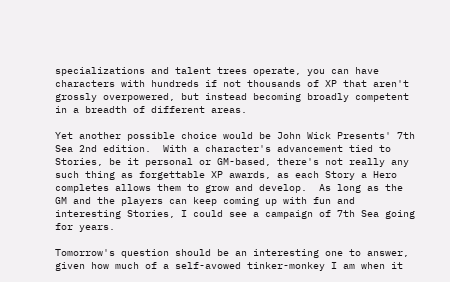specializations and talent trees operate, you can have characters with hundreds if not thousands of XP that aren't grossly overpowered, but instead becoming broadly competent in a breadth of different areas.

Yet another possible choice would be John Wick Presents' 7th Sea 2nd edition.  With a character's advancement tied to Stories, be it personal or GM-based, there's not really any such thing as forgettable XP awards, as each Story a Hero completes allows them to grow and develop.  As long as the GM and the players can keep coming up with fun and interesting Stories, I could see a campaign of 7th Sea going for years.

Tomorrow's question should be an interesting one to answer, given how much of a self-avowed tinker-monkey I am when it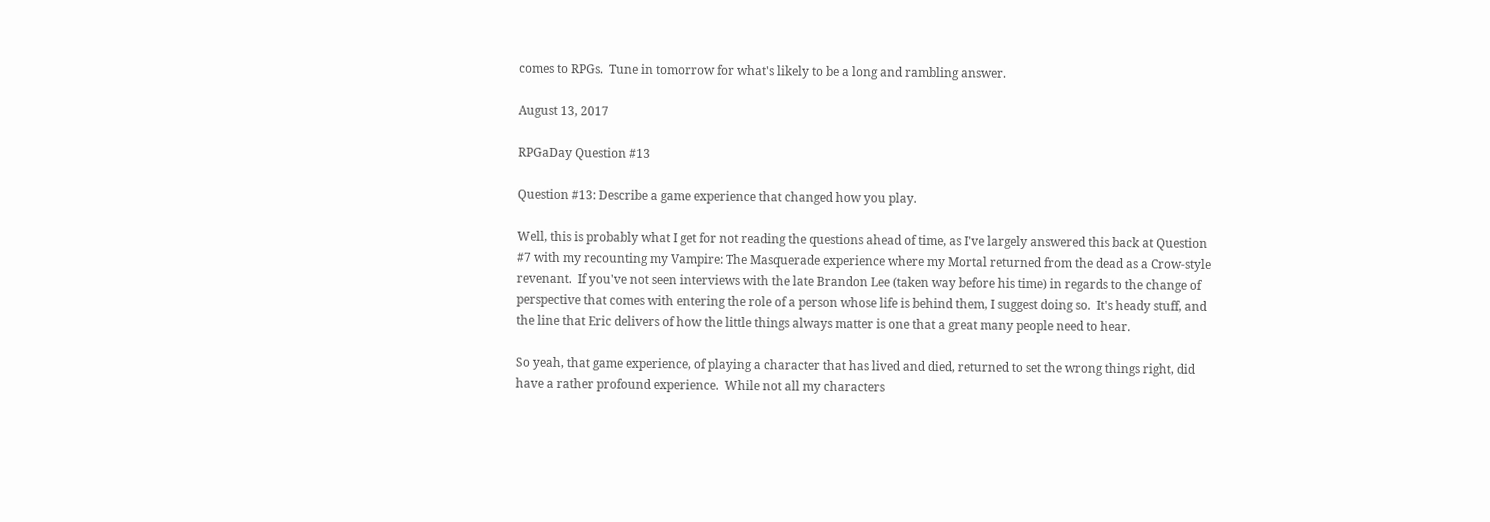comes to RPGs.  Tune in tomorrow for what's likely to be a long and rambling answer.

August 13, 2017

RPGaDay Question #13

Question #13: Describe a game experience that changed how you play.

Well, this is probably what I get for not reading the questions ahead of time, as I've largely answered this back at Question #7 with my recounting my Vampire: The Masquerade experience where my Mortal returned from the dead as a Crow-style revenant.  If you've not seen interviews with the late Brandon Lee (taken way before his time) in regards to the change of perspective that comes with entering the role of a person whose life is behind them, I suggest doing so.  It's heady stuff, and the line that Eric delivers of how the little things always matter is one that a great many people need to hear.

So yeah, that game experience, of playing a character that has lived and died, returned to set the wrong things right, did have a rather profound experience.  While not all my characters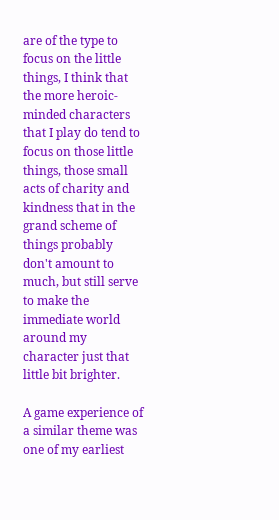are of the type to focus on the little things, I think that the more heroic-minded characters that I play do tend to focus on those little things, those small acts of charity and kindness that in the grand scheme of things probably don't amount to much, but still serve to make the immediate world around my character just that little bit brighter.

A game experience of a similar theme was one of my earliest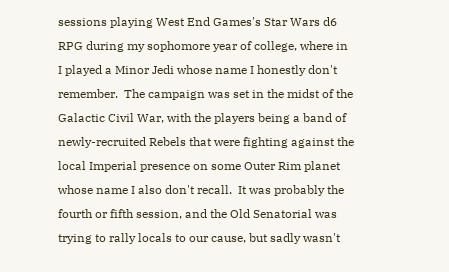sessions playing West End Games's Star Wars d6 RPG during my sophomore year of college, where in I played a Minor Jedi whose name I honestly don't remember.  The campaign was set in the midst of the Galactic Civil War, with the players being a band of newly-recruited Rebels that were fighting against the local Imperial presence on some Outer Rim planet whose name I also don't recall.  It was probably the fourth or fifth session, and the Old Senatorial was trying to rally locals to our cause, but sadly wasn't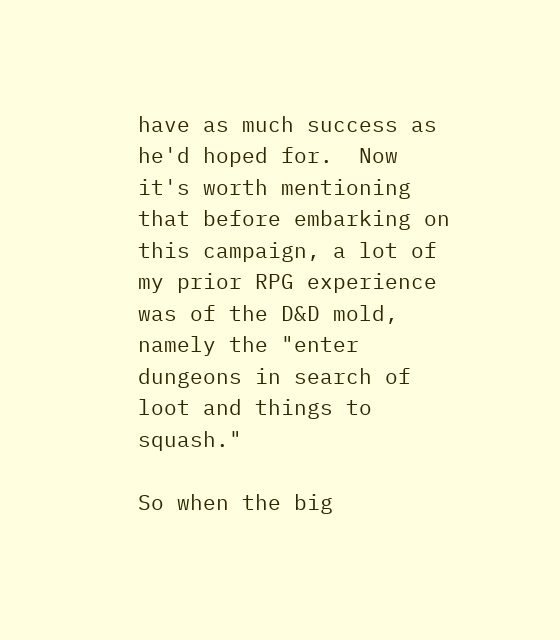have as much success as he'd hoped for.  Now it's worth mentioning that before embarking on this campaign, a lot of my prior RPG experience was of the D&D mold, namely the "enter dungeons in search of loot and things to squash."

So when the big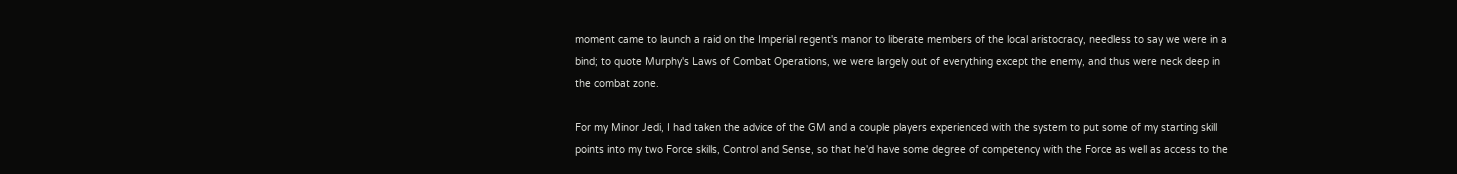moment came to launch a raid on the Imperial regent's manor to liberate members of the local aristocracy, needless to say we were in a bind; to quote Murphy's Laws of Combat Operations, we were largely out of everything except the enemy, and thus were neck deep in the combat zone.

For my Minor Jedi, I had taken the advice of the GM and a couple players experienced with the system to put some of my starting skill points into my two Force skills, Control and Sense, so that he'd have some degree of competency with the Force as well as access to the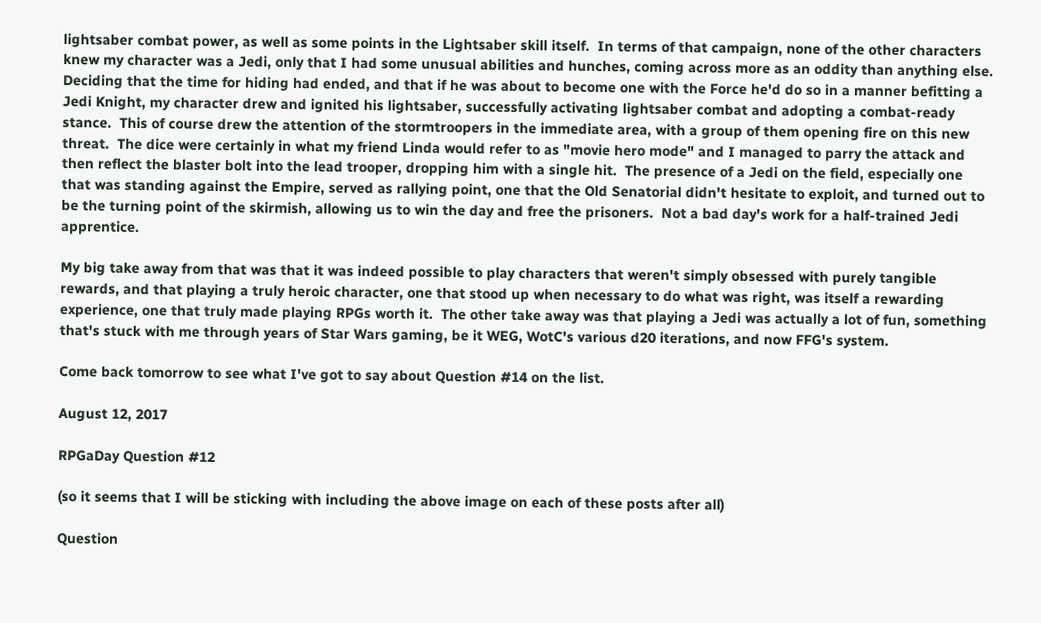lightsaber combat power, as well as some points in the Lightsaber skill itself.  In terms of that campaign, none of the other characters knew my character was a Jedi, only that I had some unusual abilities and hunches, coming across more as an oddity than anything else.  Deciding that the time for hiding had ended, and that if he was about to become one with the Force he'd do so in a manner befitting a Jedi Knight, my character drew and ignited his lightsaber, successfully activating lightsaber combat and adopting a combat-ready stance.  This of course drew the attention of the stormtroopers in the immediate area, with a group of them opening fire on this new threat.  The dice were certainly in what my friend Linda would refer to as "movie hero mode" and I managed to parry the attack and then reflect the blaster bolt into the lead trooper, dropping him with a single hit.  The presence of a Jedi on the field, especially one that was standing against the Empire, served as rallying point, one that the Old Senatorial didn't hesitate to exploit, and turned out to be the turning point of the skirmish, allowing us to win the day and free the prisoners.  Not a bad day's work for a half-trained Jedi apprentice.

My big take away from that was that it was indeed possible to play characters that weren't simply obsessed with purely tangible rewards, and that playing a truly heroic character, one that stood up when necessary to do what was right, was itself a rewarding experience, one that truly made playing RPGs worth it.  The other take away was that playing a Jedi was actually a lot of fun, something that's stuck with me through years of Star Wars gaming, be it WEG, WotC's various d20 iterations, and now FFG's system.

Come back tomorrow to see what I've got to say about Question #14 on the list.

August 12, 2017

RPGaDay Question #12

(so it seems that I will be sticking with including the above image on each of these posts after all)

Question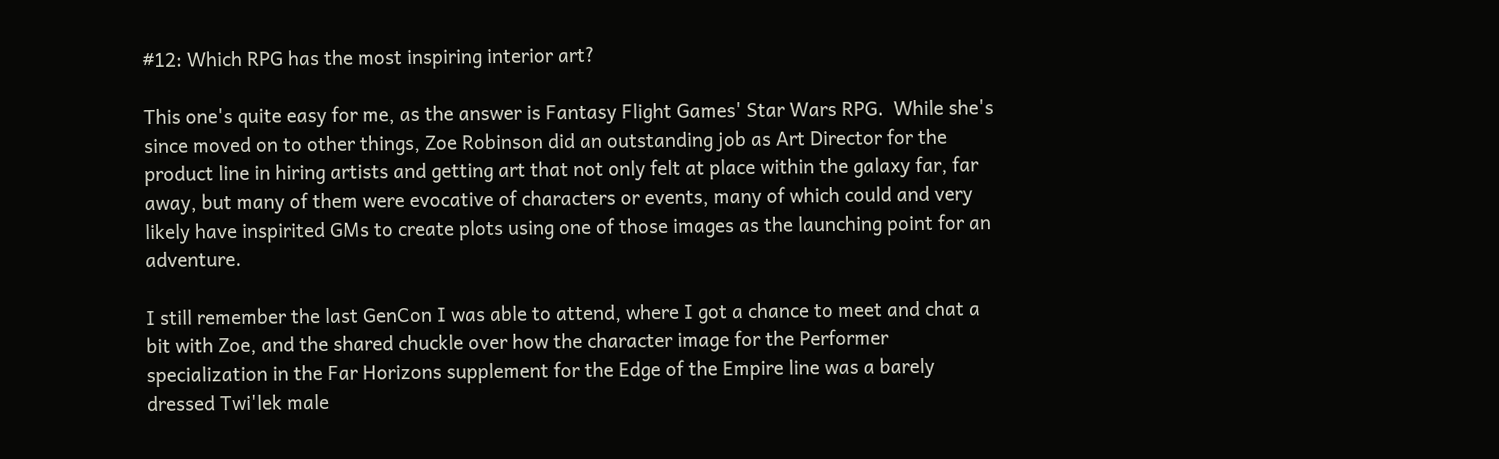#12: Which RPG has the most inspiring interior art?

This one's quite easy for me, as the answer is Fantasy Flight Games' Star Wars RPG.  While she's since moved on to other things, Zoe Robinson did an outstanding job as Art Director for the product line in hiring artists and getting art that not only felt at place within the galaxy far, far away, but many of them were evocative of characters or events, many of which could and very likely have inspirited GMs to create plots using one of those images as the launching point for an adventure.

I still remember the last GenCon I was able to attend, where I got a chance to meet and chat a bit with Zoe, and the shared chuckle over how the character image for the Performer specialization in the Far Horizons supplement for the Edge of the Empire line was a barely dressed Twi'lek male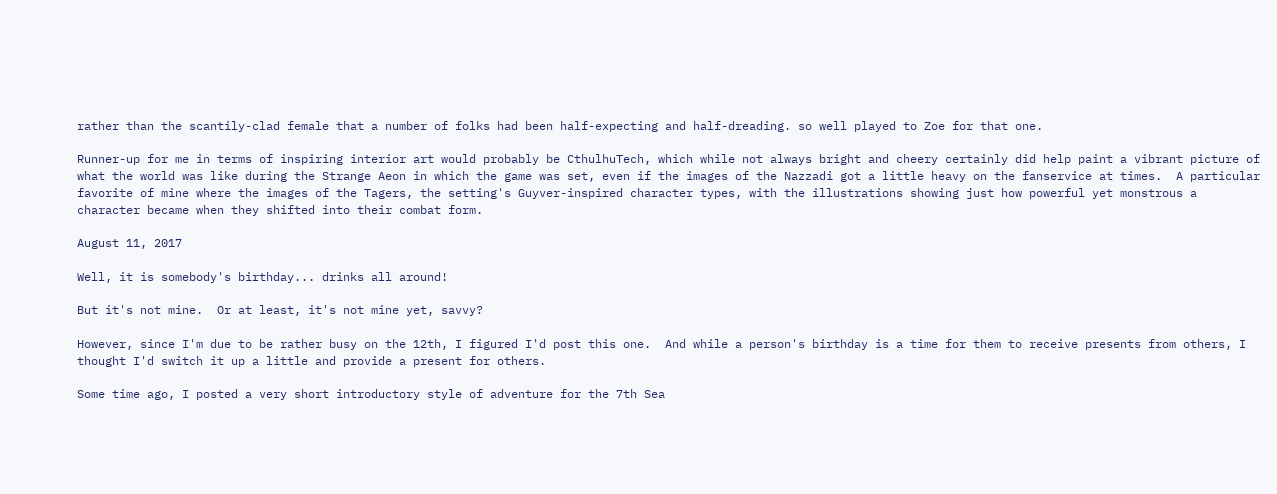rather than the scantily-clad female that a number of folks had been half-expecting and half-dreading. so well played to Zoe for that one.

Runner-up for me in terms of inspiring interior art would probably be CthulhuTech, which while not always bright and cheery certainly did help paint a vibrant picture of what the world was like during the Strange Aeon in which the game was set, even if the images of the Nazzadi got a little heavy on the fanservice at times.  A particular favorite of mine where the images of the Tagers, the setting's Guyver-inspired character types, with the illustrations showing just how powerful yet monstrous a character became when they shifted into their combat form.

August 11, 2017

Well, it is somebody's birthday... drinks all around!

But it's not mine.  Or at least, it's not mine yet, savvy?

However, since I'm due to be rather busy on the 12th, I figured I'd post this one.  And while a person's birthday is a time for them to receive presents from others, I thought I'd switch it up a little and provide a present for others.

Some time ago, I posted a very short introductory style of adventure for the 7th Sea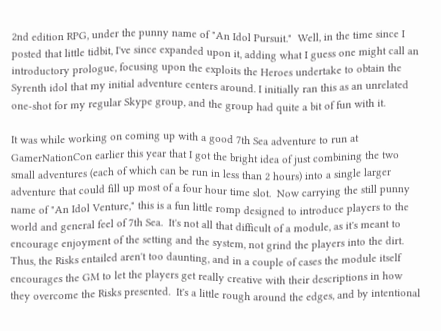2nd edition RPG, under the punny name of "An Idol Pursuit."  Well, in the time since I posted that little tidbit, I've since expanded upon it, adding what I guess one might call an introductory prologue, focusing upon the exploits the Heroes undertake to obtain the Syrenth idol that my initial adventure centers around. I initially ran this as an unrelated one-shot for my regular Skype group, and the group had quite a bit of fun with it.

It was while working on coming up with a good 7th Sea adventure to run at GamerNationCon earlier this year that I got the bright idea of just combining the two small adventures (each of which can be run in less than 2 hours) into a single larger adventure that could fill up most of a four hour time slot.  Now carrying the still punny name of "An Idol Venture," this is a fun little romp designed to introduce players to the world and general feel of 7th Sea.  It's not all that difficult of a module, as it's meant to encourage enjoyment of the setting and the system, not grind the players into the dirt.  Thus, the Risks entailed aren't too daunting, and in a couple of cases the module itself encourages the GM to let the players get really creative with their descriptions in how they overcome the Risks presented.  It's a little rough around the edges, and by intentional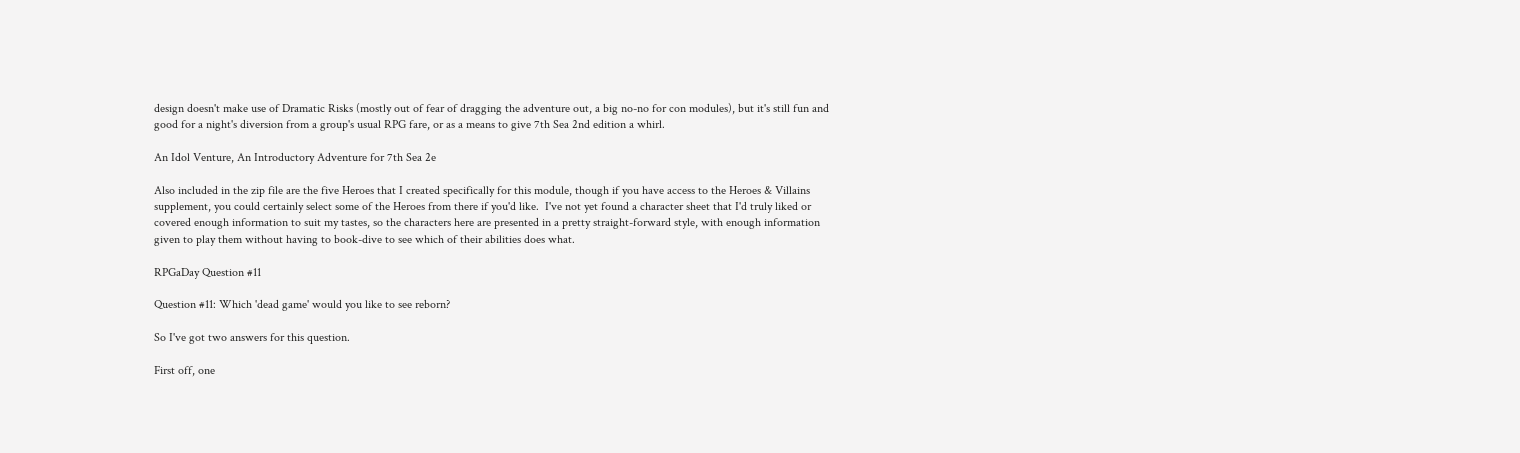design doesn't make use of Dramatic Risks (mostly out of fear of dragging the adventure out, a big no-no for con modules), but it's still fun and good for a night's diversion from a group's usual RPG fare, or as a means to give 7th Sea 2nd edition a whirl.

An Idol Venture, An Introductory Adventure for 7th Sea 2e

Also included in the zip file are the five Heroes that I created specifically for this module, though if you have access to the Heroes & Villains supplement, you could certainly select some of the Heroes from there if you'd like.  I've not yet found a character sheet that I'd truly liked or covered enough information to suit my tastes, so the characters here are presented in a pretty straight-forward style, with enough information given to play them without having to book-dive to see which of their abilities does what.

RPGaDay Question #11

Question #11: Which 'dead game' would you like to see reborn?

So I've got two answers for this question.

First off, one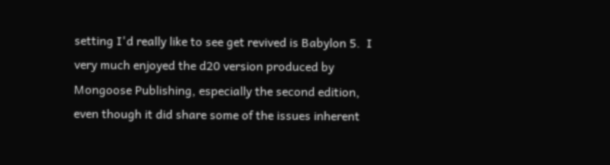setting I'd really like to see get revived is Babylon 5.  I very much enjoyed the d20 version produced by Mongoose Publishing, especially the second edition, even though it did share some of the issues inherent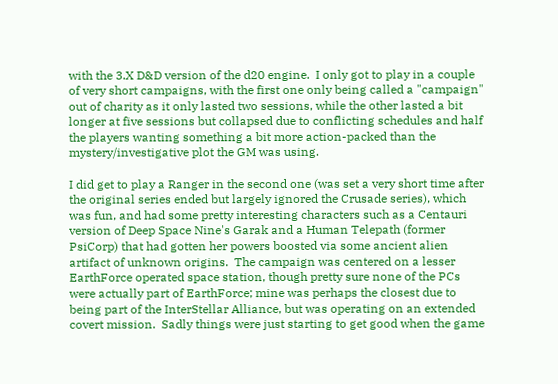with the 3.X D&D version of the d20 engine.  I only got to play in a couple of very short campaigns, with the first one only being called a "campaign" out of charity as it only lasted two sessions, while the other lasted a bit longer at five sessions but collapsed due to conflicting schedules and half the players wanting something a bit more action-packed than the mystery/investigative plot the GM was using.

I did get to play a Ranger in the second one (was set a very short time after the original series ended but largely ignored the Crusade series), which was fun, and had some pretty interesting characters such as a Centauri version of Deep Space Nine's Garak and a Human Telepath (former PsiCorp) that had gotten her powers boosted via some ancient alien artifact of unknown origins.  The campaign was centered on a lesser EarthForce operated space station, though pretty sure none of the PCs were actually part of EarthForce; mine was perhaps the closest due to being part of the InterStellar Alliance, but was operating on an extended covert mission.  Sadly things were just starting to get good when the game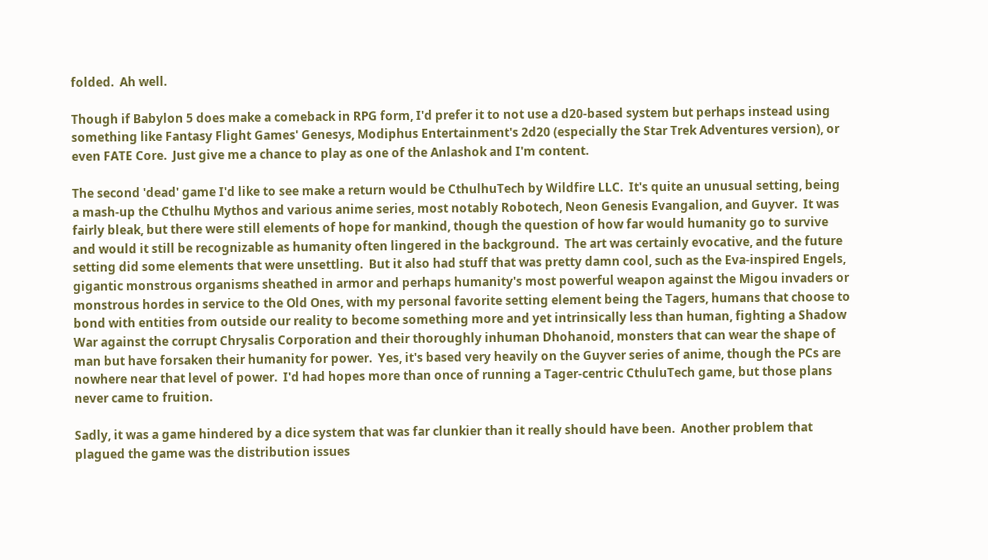folded.  Ah well.

Though if Babylon 5 does make a comeback in RPG form, I'd prefer it to not use a d20-based system but perhaps instead using something like Fantasy Flight Games' Genesys, Modiphus Entertainment's 2d20 (especially the Star Trek Adventures version), or even FATE Core.  Just give me a chance to play as one of the Anlashok and I'm content.

The second 'dead' game I'd like to see make a return would be CthulhuTech by Wildfire LLC.  It's quite an unusual setting, being a mash-up the Cthulhu Mythos and various anime series, most notably Robotech, Neon Genesis Evangalion, and Guyver.  It was fairly bleak, but there were still elements of hope for mankind, though the question of how far would humanity go to survive and would it still be recognizable as humanity often lingered in the background.  The art was certainly evocative, and the future setting did some elements that were unsettling.  But it also had stuff that was pretty damn cool, such as the Eva-inspired Engels, gigantic monstrous organisms sheathed in armor and perhaps humanity's most powerful weapon against the Migou invaders or monstrous hordes in service to the Old Ones, with my personal favorite setting element being the Tagers, humans that choose to bond with entities from outside our reality to become something more and yet intrinsically less than human, fighting a Shadow War against the corrupt Chrysalis Corporation and their thoroughly inhuman Dhohanoid, monsters that can wear the shape of man but have forsaken their humanity for power.  Yes, it's based very heavily on the Guyver series of anime, though the PCs are nowhere near that level of power.  I'd had hopes more than once of running a Tager-centric CthuluTech game, but those plans never came to fruition.

Sadly, it was a game hindered by a dice system that was far clunkier than it really should have been.  Another problem that plagued the game was the distribution issues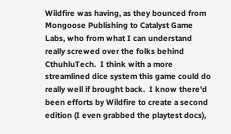Wildfire was having, as they bounced from Mongoose Publishing to Catalyst Game Labs, who from what I can understand really screwed over the folks behind CthuhluTech.  I think with a more streamlined dice system this game could do really well if brought back.  I know there'd been efforts by Wildfire to create a second edition (I even grabbed the playtest docs),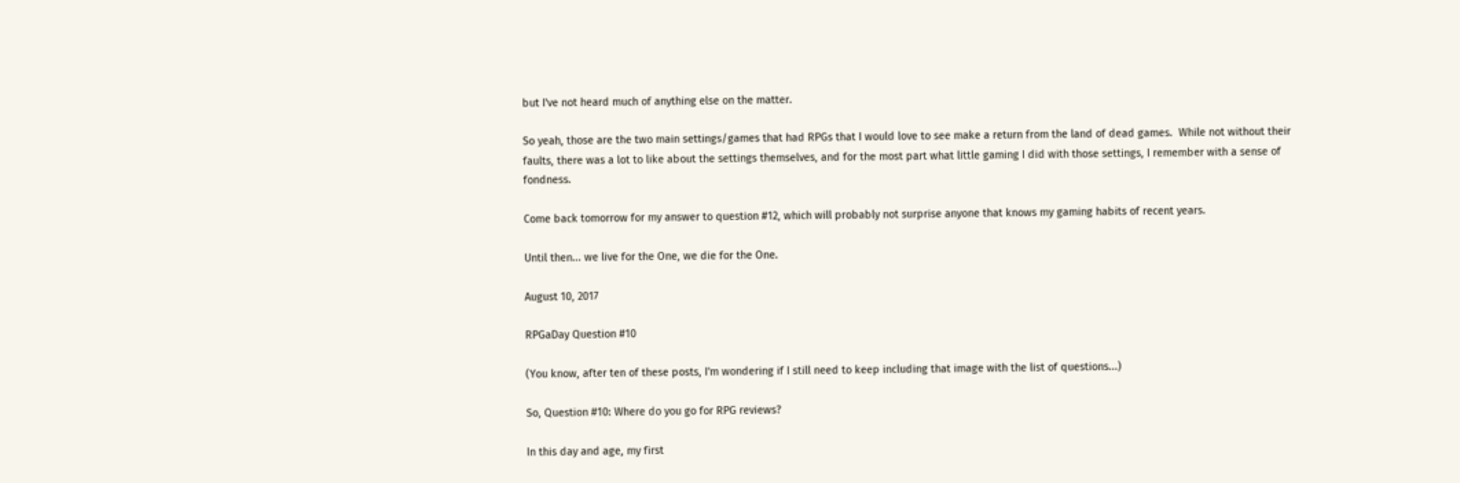but I've not heard much of anything else on the matter.

So yeah, those are the two main settings/games that had RPGs that I would love to see make a return from the land of dead games.  While not without their faults, there was a lot to like about the settings themselves, and for the most part what little gaming I did with those settings, I remember with a sense of fondness.

Come back tomorrow for my answer to question #12, which will probably not surprise anyone that knows my gaming habits of recent years.

Until then... we live for the One, we die for the One.

August 10, 2017

RPGaDay Question #10

(You know, after ten of these posts, I'm wondering if I still need to keep including that image with the list of questions...)

So, Question #10: Where do you go for RPG reviews?

In this day and age, my first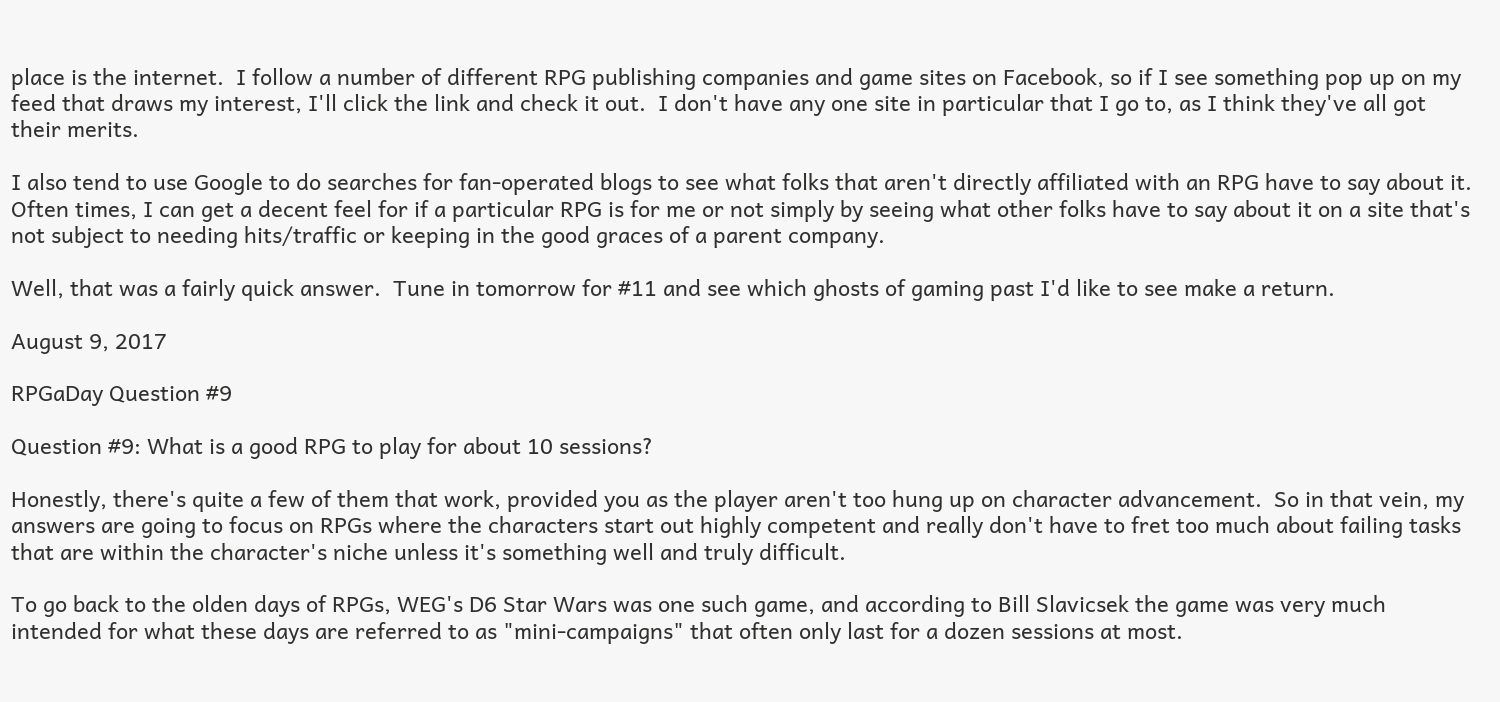place is the internet.  I follow a number of different RPG publishing companies and game sites on Facebook, so if I see something pop up on my feed that draws my interest, I'll click the link and check it out.  I don't have any one site in particular that I go to, as I think they've all got their merits.

I also tend to use Google to do searches for fan-operated blogs to see what folks that aren't directly affiliated with an RPG have to say about it.  Often times, I can get a decent feel for if a particular RPG is for me or not simply by seeing what other folks have to say about it on a site that's not subject to needing hits/traffic or keeping in the good graces of a parent company.

Well, that was a fairly quick answer.  Tune in tomorrow for #11 and see which ghosts of gaming past I'd like to see make a return.

August 9, 2017

RPGaDay Question #9

Question #9: What is a good RPG to play for about 10 sessions?

Honestly, there's quite a few of them that work, provided you as the player aren't too hung up on character advancement.  So in that vein, my answers are going to focus on RPGs where the characters start out highly competent and really don't have to fret too much about failing tasks that are within the character's niche unless it's something well and truly difficult.

To go back to the olden days of RPGs, WEG's D6 Star Wars was one such game, and according to Bill Slavicsek the game was very much intended for what these days are referred to as "mini-campaigns" that often only last for a dozen sessions at most.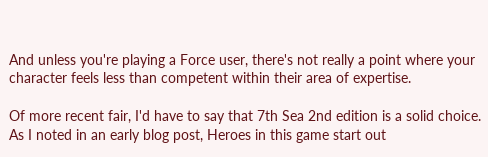And unless you're playing a Force user, there's not really a point where your character feels less than competent within their area of expertise.

Of more recent fair, I'd have to say that 7th Sea 2nd edition is a solid choice.  As I noted in an early blog post, Heroes in this game start out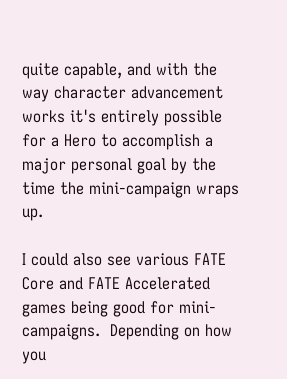quite capable, and with the way character advancement works it's entirely possible for a Hero to accomplish a major personal goal by the time the mini-campaign wraps up.

I could also see various FATE Core and FATE Accelerated games being good for mini-campaigns.  Depending on how you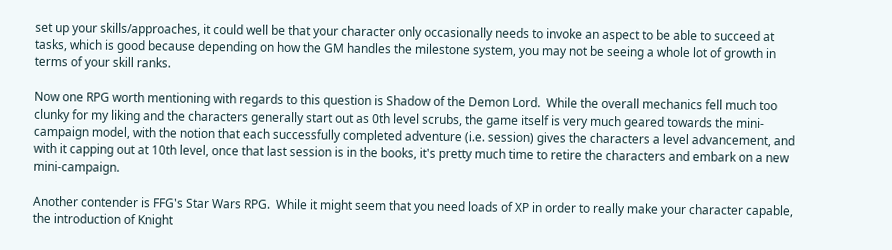set up your skills/approaches, it could well be that your character only occasionally needs to invoke an aspect to be able to succeed at tasks, which is good because depending on how the GM handles the milestone system, you may not be seeing a whole lot of growth in terms of your skill ranks.

Now one RPG worth mentioning with regards to this question is Shadow of the Demon Lord.  While the overall mechanics fell much too clunky for my liking and the characters generally start out as 0th level scrubs, the game itself is very much geared towards the mini-campaign model, with the notion that each successfully completed adventure (i.e. session) gives the characters a level advancement, and with it capping out at 10th level, once that last session is in the books, it's pretty much time to retire the characters and embark on a new mini-campaign.

Another contender is FFG's Star Wars RPG.  While it might seem that you need loads of XP in order to really make your character capable, the introduction of Knight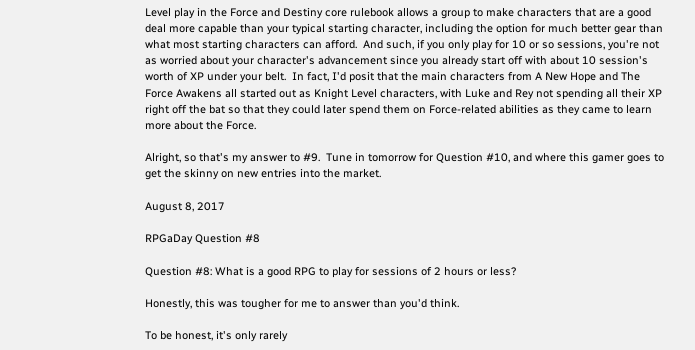Level play in the Force and Destiny core rulebook allows a group to make characters that are a good deal more capable than your typical starting character, including the option for much better gear than what most starting characters can afford.  And such, if you only play for 10 or so sessions, you're not as worried about your character's advancement since you already start off with about 10 session's worth of XP under your belt.  In fact, I'd posit that the main characters from A New Hope and The Force Awakens all started out as Knight Level characters, with Luke and Rey not spending all their XP right off the bat so that they could later spend them on Force-related abilities as they came to learn more about the Force.

Alright, so that's my answer to #9.  Tune in tomorrow for Question #10, and where this gamer goes to get the skinny on new entries into the market.

August 8, 2017

RPGaDay Question #8

Question #8: What is a good RPG to play for sessions of 2 hours or less?

Honestly, this was tougher for me to answer than you'd think.

To be honest, it's only rarely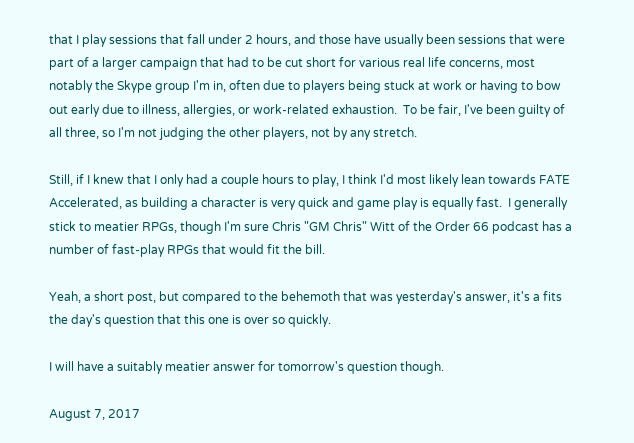that I play sessions that fall under 2 hours, and those have usually been sessions that were part of a larger campaign that had to be cut short for various real life concerns, most notably the Skype group I'm in, often due to players being stuck at work or having to bow out early due to illness, allergies, or work-related exhaustion.  To be fair, I've been guilty of all three, so I'm not judging the other players, not by any stretch.

Still, if I knew that I only had a couple hours to play, I think I'd most likely lean towards FATE Accelerated, as building a character is very quick and game play is equally fast.  I generally stick to meatier RPGs, though I'm sure Chris "GM Chris" Witt of the Order 66 podcast has a number of fast-play RPGs that would fit the bill.

Yeah, a short post, but compared to the behemoth that was yesterday's answer, it's a fits the day's question that this one is over so quickly.

I will have a suitably meatier answer for tomorrow's question though.

August 7, 2017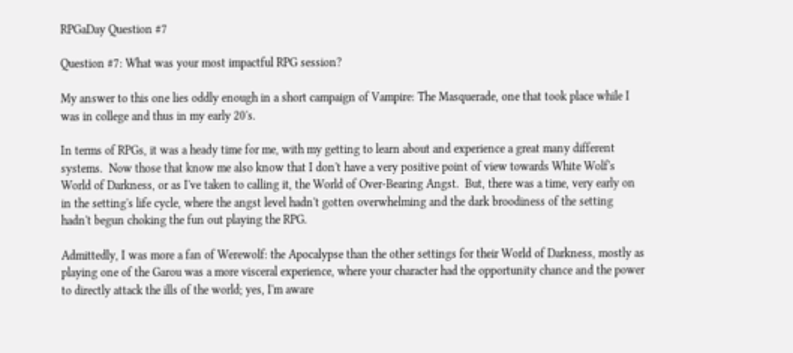RPGaDay Question #7

Question #7: What was your most impactful RPG session?

My answer to this one lies oddly enough in a short campaign of Vampire: The Masquerade, one that took place while I was in college and thus in my early 20's.

In terms of RPGs, it was a heady time for me, with my getting to learn about and experience a great many different systems.  Now those that know me also know that I don't have a very positive point of view towards White Wolf's World of Darkness, or as I've taken to calling it, the World of Over-Bearing Angst.  But, there was a time, very early on in the setting's life cycle, where the angst level hadn't gotten overwhelming and the dark broodiness of the setting hadn't begun choking the fun out playing the RPG.

Admittedly, I was more a fan of Werewolf: the Apocalypse than the other settings for their World of Darkness, mostly as playing one of the Garou was a more visceral experience, where your character had the opportunity chance and the power to directly attack the ills of the world; yes, I'm aware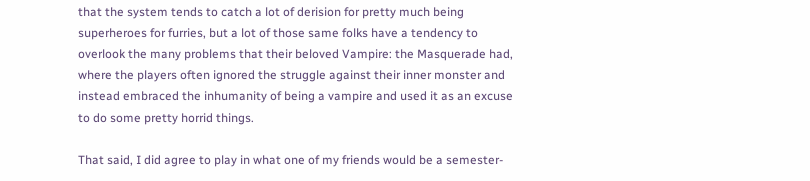that the system tends to catch a lot of derision for pretty much being superheroes for furries, but a lot of those same folks have a tendency to overlook the many problems that their beloved Vampire: the Masquerade had, where the players often ignored the struggle against their inner monster and instead embraced the inhumanity of being a vampire and used it as an excuse to do some pretty horrid things.

That said, I did agree to play in what one of my friends would be a semester-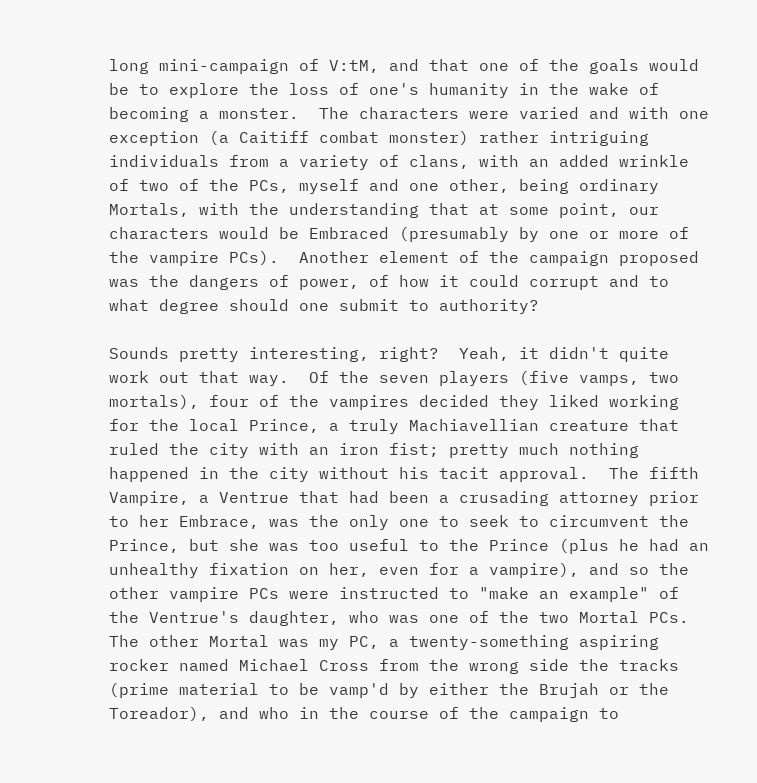long mini-campaign of V:tM, and that one of the goals would be to explore the loss of one's humanity in the wake of becoming a monster.  The characters were varied and with one exception (a Caitiff combat monster) rather intriguing individuals from a variety of clans, with an added wrinkle of two of the PCs, myself and one other, being ordinary Mortals, with the understanding that at some point, our characters would be Embraced (presumably by one or more of the vampire PCs).  Another element of the campaign proposed was the dangers of power, of how it could corrupt and to what degree should one submit to authority?

Sounds pretty interesting, right?  Yeah, it didn't quite work out that way.  Of the seven players (five vamps, two mortals), four of the vampires decided they liked working for the local Prince, a truly Machiavellian creature that ruled the city with an iron fist; pretty much nothing happened in the city without his tacit approval.  The fifth Vampire, a Ventrue that had been a crusading attorney prior to her Embrace, was the only one to seek to circumvent the Prince, but she was too useful to the Prince (plus he had an unhealthy fixation on her, even for a vampire), and so the other vampire PCs were instructed to "make an example" of the Ventrue's daughter, who was one of the two Mortal PCs.  The other Mortal was my PC, a twenty-something aspiring rocker named Michael Cross from the wrong side the tracks (prime material to be vamp'd by either the Brujah or the Toreador), and who in the course of the campaign to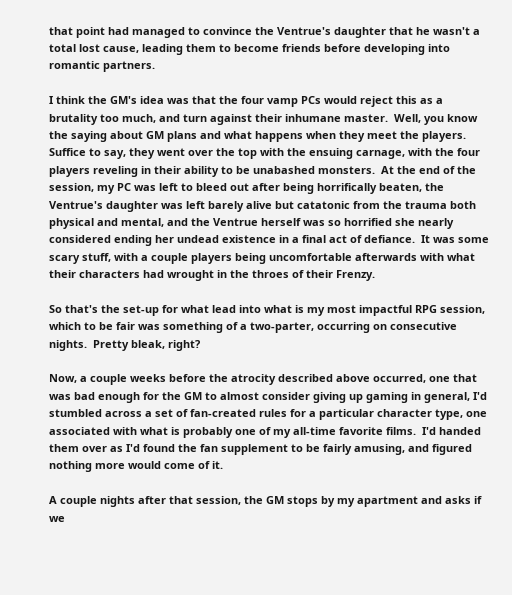that point had managed to convince the Ventrue's daughter that he wasn't a total lost cause, leading them to become friends before developing into romantic partners.

I think the GM's idea was that the four vamp PCs would reject this as a brutality too much, and turn against their inhumane master.  Well, you know the saying about GM plans and what happens when they meet the players.  Suffice to say, they went over the top with the ensuing carnage, with the four players reveling in their ability to be unabashed monsters.  At the end of the session, my PC was left to bleed out after being horrifically beaten, the Ventrue's daughter was left barely alive but catatonic from the trauma both physical and mental, and the Ventrue herself was so horrified she nearly considered ending her undead existence in a final act of defiance.  It was some scary stuff, with a couple players being uncomfortable afterwards with what their characters had wrought in the throes of their Frenzy.

So that's the set-up for what lead into what is my most impactful RPG session, which to be fair was something of a two-parter, occurring on consecutive nights.  Pretty bleak, right?

Now, a couple weeks before the atrocity described above occurred, one that was bad enough for the GM to almost consider giving up gaming in general, I'd stumbled across a set of fan-created rules for a particular character type, one associated with what is probably one of my all-time favorite films.  I'd handed them over as I'd found the fan supplement to be fairly amusing, and figured nothing more would come of it.

A couple nights after that session, the GM stops by my apartment and asks if we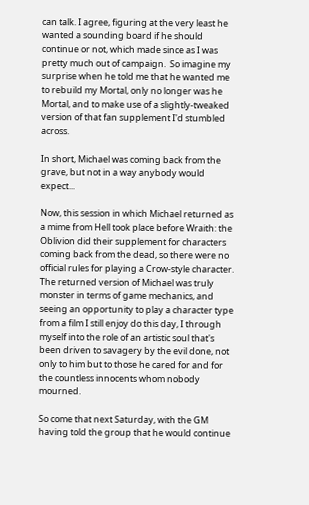can talk. I agree, figuring at the very least he wanted a sounding board if he should continue or not, which made since as I was pretty much out of campaign.  So imagine my surprise when he told me that he wanted me to rebuild my Mortal, only no longer was he Mortal, and to make use of a slightly-tweaked version of that fan supplement I'd stumbled across.

In short, Michael was coming back from the grave, but not in a way anybody would expect...

Now, this session in which Michael returned as a mime from Hell took place before Wraith: the Oblivion did their supplement for characters coming back from the dead, so there were no official rules for playing a Crow-style character.  The returned version of Michael was truly monster in terms of game mechanics, and seeing an opportunity to play a character type from a film I still enjoy do this day, I through myself into the role of an artistic soul that's been driven to savagery by the evil done, not only to him but to those he cared for and for the countless innocents whom nobody mourned.

So come that next Saturday, with the GM having told the group that he would continue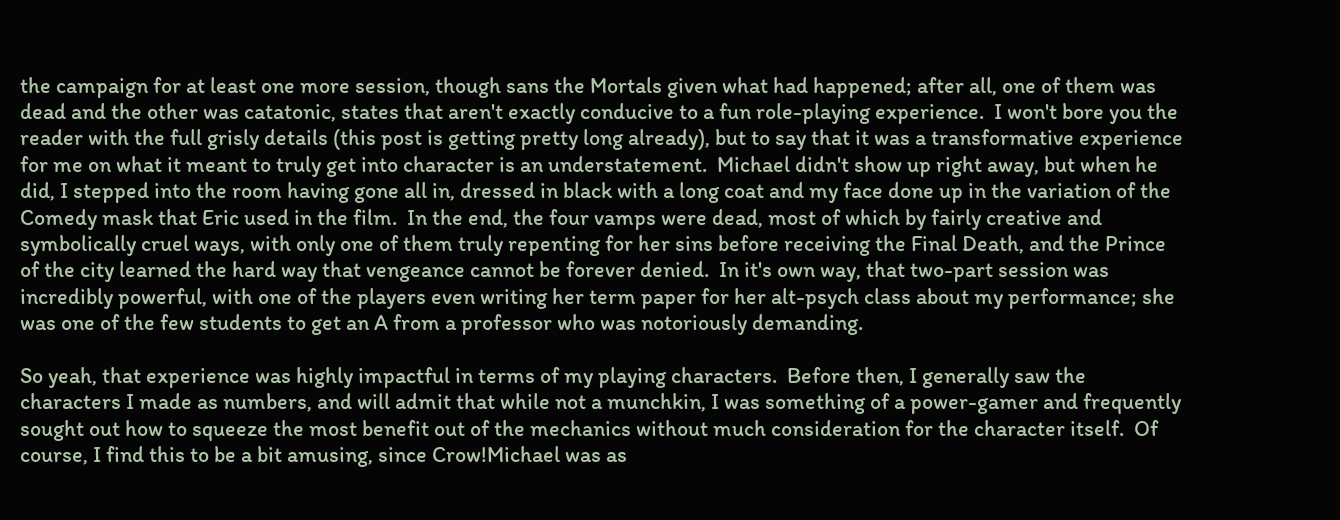the campaign for at least one more session, though sans the Mortals given what had happened; after all, one of them was dead and the other was catatonic, states that aren't exactly conducive to a fun role-playing experience.  I won't bore you the reader with the full grisly details (this post is getting pretty long already), but to say that it was a transformative experience for me on what it meant to truly get into character is an understatement.  Michael didn't show up right away, but when he did, I stepped into the room having gone all in, dressed in black with a long coat and my face done up in the variation of the Comedy mask that Eric used in the film.  In the end, the four vamps were dead, most of which by fairly creative and symbolically cruel ways, with only one of them truly repenting for her sins before receiving the Final Death, and the Prince of the city learned the hard way that vengeance cannot be forever denied.  In it's own way, that two-part session was incredibly powerful, with one of the players even writing her term paper for her alt-psych class about my performance; she was one of the few students to get an A from a professor who was notoriously demanding.

So yeah, that experience was highly impactful in terms of my playing characters.  Before then, I generally saw the characters I made as numbers, and will admit that while not a munchkin, I was something of a power-gamer and frequently sought out how to squeeze the most benefit out of the mechanics without much consideration for the character itself.  Of course, I find this to be a bit amusing, since Crow!Michael was as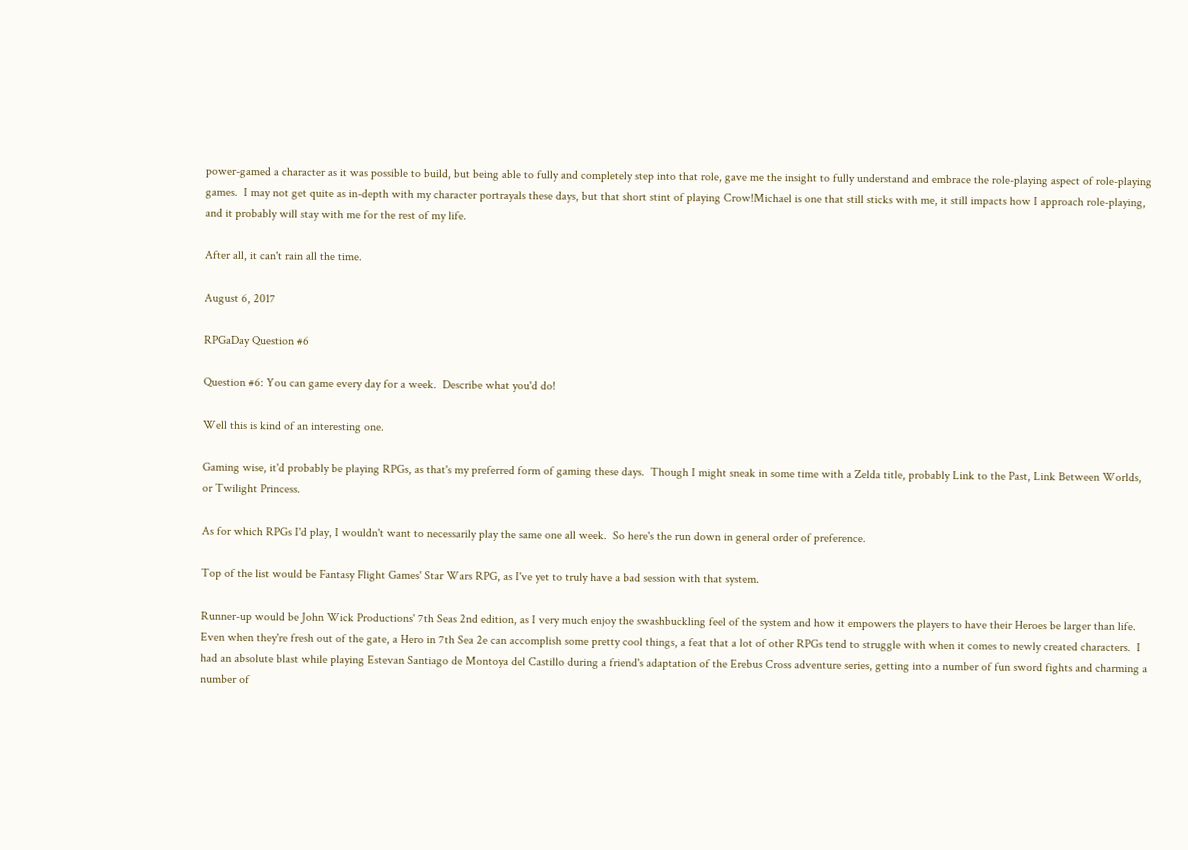power-gamed a character as it was possible to build, but being able to fully and completely step into that role, gave me the insight to fully understand and embrace the role-playing aspect of role-playing games.  I may not get quite as in-depth with my character portrayals these days, but that short stint of playing Crow!Michael is one that still sticks with me, it still impacts how I approach role-playing, and it probably will stay with me for the rest of my life.

After all, it can't rain all the time.

August 6, 2017

RPGaDay Question #6

Question #6: You can game every day for a week.  Describe what you'd do!

Well this is kind of an interesting one.

Gaming wise, it'd probably be playing RPGs, as that's my preferred form of gaming these days.  Though I might sneak in some time with a Zelda title, probably Link to the Past, Link Between Worlds, or Twilight Princess.

As for which RPGs I'd play, I wouldn't want to necessarily play the same one all week.  So here's the run down in general order of preference.

Top of the list would be Fantasy Flight Games' Star Wars RPG, as I've yet to truly have a bad session with that system.

Runner-up would be John Wick Productions' 7th Seas 2nd edition, as I very much enjoy the swashbuckling feel of the system and how it empowers the players to have their Heroes be larger than life.  Even when they're fresh out of the gate, a Hero in 7th Sea 2e can accomplish some pretty cool things, a feat that a lot of other RPGs tend to struggle with when it comes to newly created characters.  I had an absolute blast while playing Estevan Santiago de Montoya del Castillo during a friend's adaptation of the Erebus Cross adventure series, getting into a number of fun sword fights and charming a number of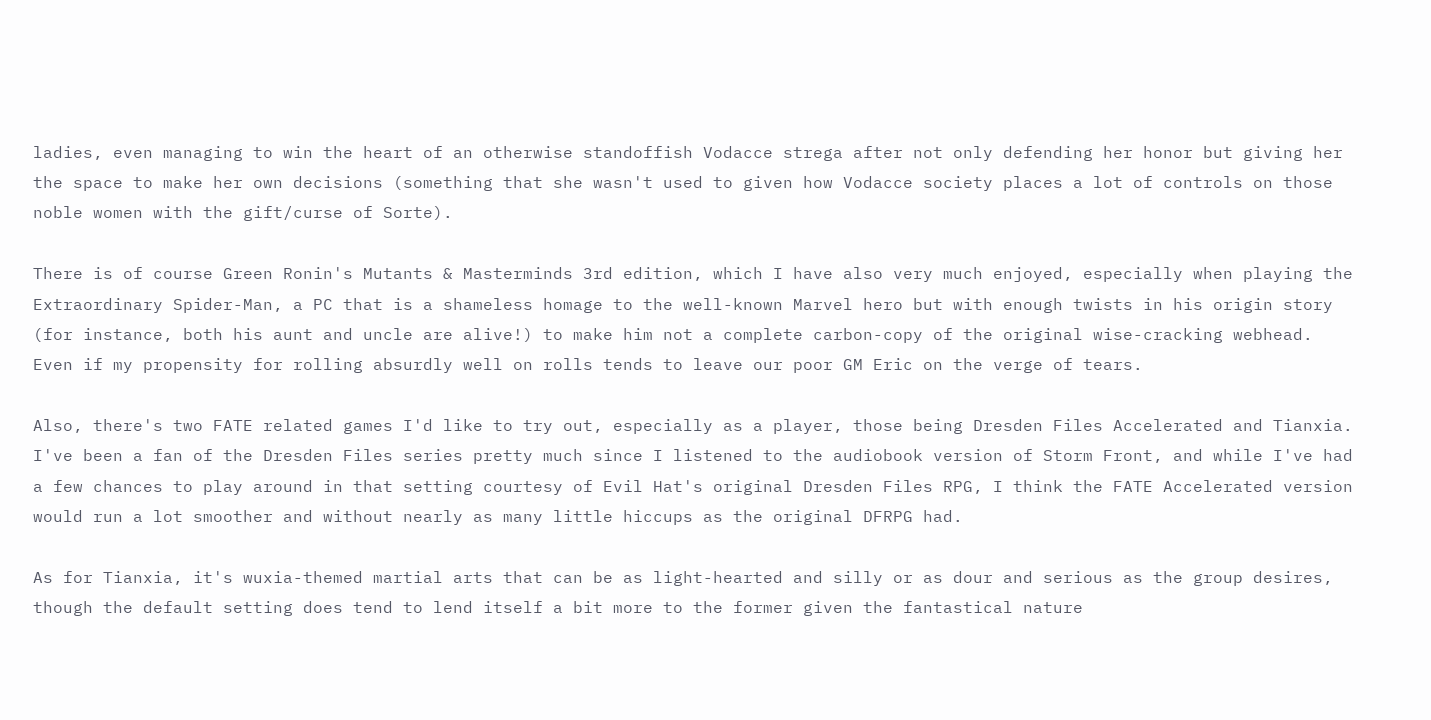ladies, even managing to win the heart of an otherwise standoffish Vodacce strega after not only defending her honor but giving her the space to make her own decisions (something that she wasn't used to given how Vodacce society places a lot of controls on those noble women with the gift/curse of Sorte).

There is of course Green Ronin's Mutants & Masterminds 3rd edition, which I have also very much enjoyed, especially when playing the Extraordinary Spider-Man, a PC that is a shameless homage to the well-known Marvel hero but with enough twists in his origin story (for instance, both his aunt and uncle are alive!) to make him not a complete carbon-copy of the original wise-cracking webhead.  Even if my propensity for rolling absurdly well on rolls tends to leave our poor GM Eric on the verge of tears.

Also, there's two FATE related games I'd like to try out, especially as a player, those being Dresden Files Accelerated and Tianxia.  I've been a fan of the Dresden Files series pretty much since I listened to the audiobook version of Storm Front, and while I've had a few chances to play around in that setting courtesy of Evil Hat's original Dresden Files RPG, I think the FATE Accelerated version would run a lot smoother and without nearly as many little hiccups as the original DFRPG had.

As for Tianxia, it's wuxia-themed martial arts that can be as light-hearted and silly or as dour and serious as the group desires, though the default setting does tend to lend itself a bit more to the former given the fantastical nature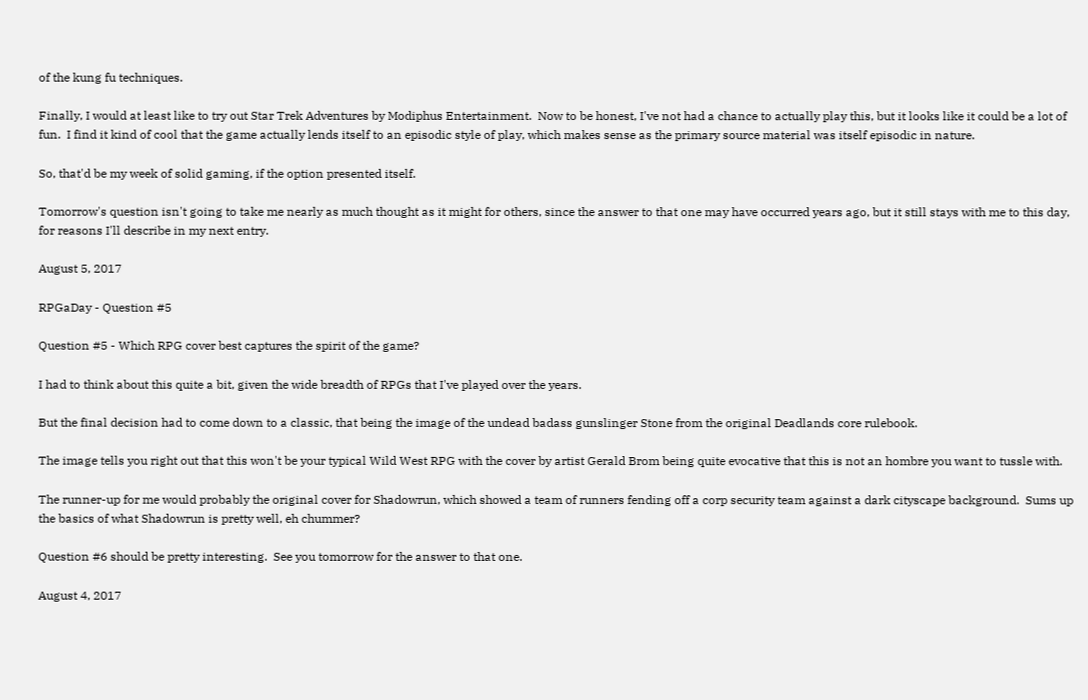of the kung fu techniques.

Finally, I would at least like to try out Star Trek Adventures by Modiphus Entertainment.  Now to be honest, I've not had a chance to actually play this, but it looks like it could be a lot of fun.  I find it kind of cool that the game actually lends itself to an episodic style of play, which makes sense as the primary source material was itself episodic in nature.

So, that'd be my week of solid gaming, if the option presented itself.

Tomorrow's question isn't going to take me nearly as much thought as it might for others, since the answer to that one may have occurred years ago, but it still stays with me to this day, for reasons I'll describe in my next entry.

August 5, 2017

RPGaDay - Question #5

Question #5 - Which RPG cover best captures the spirit of the game?

I had to think about this quite a bit, given the wide breadth of RPGs that I've played over the years.

But the final decision had to come down to a classic, that being the image of the undead badass gunslinger Stone from the original Deadlands core rulebook.

The image tells you right out that this won't be your typical Wild West RPG with the cover by artist Gerald Brom being quite evocative that this is not an hombre you want to tussle with.

The runner-up for me would probably the original cover for Shadowrun, which showed a team of runners fending off a corp security team against a dark cityscape background.  Sums up the basics of what Shadowrun is pretty well, eh chummer?

Question #6 should be pretty interesting.  See you tomorrow for the answer to that one.

August 4, 2017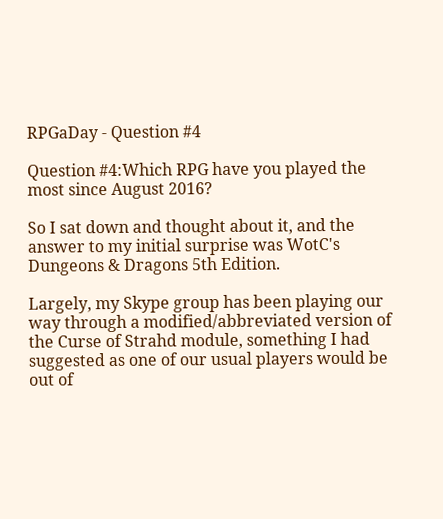RPGaDay - Question #4

Question #4:Which RPG have you played the most since August 2016?

So I sat down and thought about it, and the answer to my initial surprise was WotC's Dungeons & Dragons 5th Edition.

Largely, my Skype group has been playing our way through a modified/abbreviated version of the Curse of Strahd module, something I had suggested as one of our usual players would be out of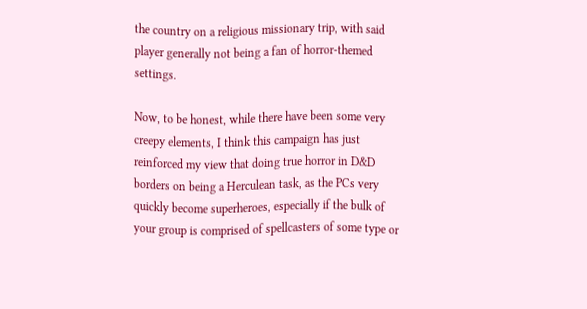the country on a religious missionary trip, with said player generally not being a fan of horror-themed settings.

Now, to be honest, while there have been some very creepy elements, I think this campaign has just reinforced my view that doing true horror in D&D borders on being a Herculean task, as the PCs very quickly become superheroes, especially if the bulk of your group is comprised of spellcasters of some type or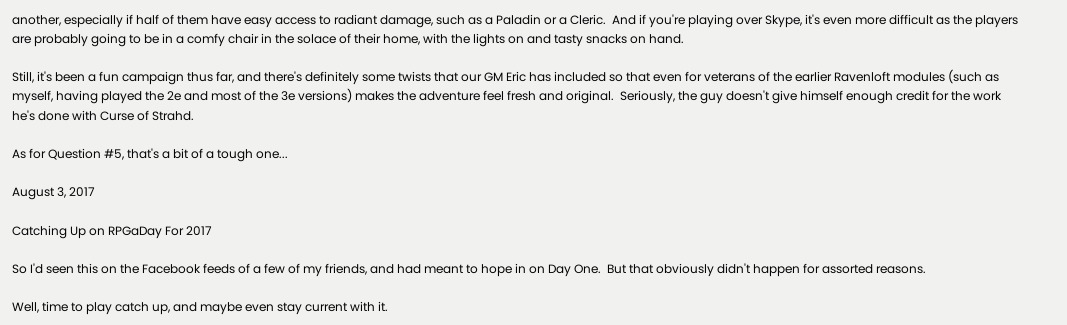another, especially if half of them have easy access to radiant damage, such as a Paladin or a Cleric.  And if you're playing over Skype, it's even more difficult as the players are probably going to be in a comfy chair in the solace of their home, with the lights on and tasty snacks on hand.

Still, it's been a fun campaign thus far, and there's definitely some twists that our GM Eric has included so that even for veterans of the earlier Ravenloft modules (such as myself, having played the 2e and most of the 3e versions) makes the adventure feel fresh and original.  Seriously, the guy doesn't give himself enough credit for the work he's done with Curse of Strahd.

As for Question #5, that's a bit of a tough one...

August 3, 2017

Catching Up on RPGaDay For 2017

So I'd seen this on the Facebook feeds of a few of my friends, and had meant to hope in on Day One.  But that obviously didn't happen for assorted reasons.

Well, time to play catch up, and maybe even stay current with it.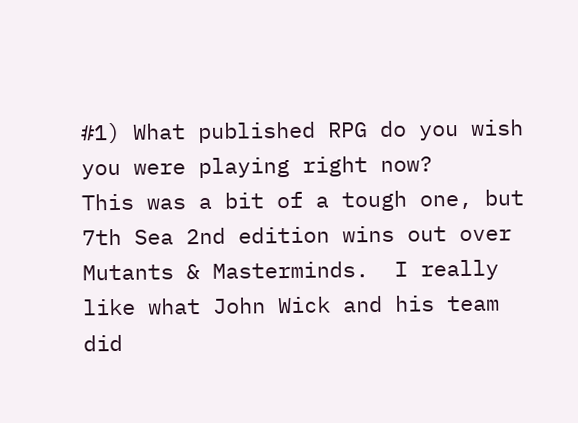#1) What published RPG do you wish you were playing right now?
This was a bit of a tough one, but 7th Sea 2nd edition wins out over Mutants & Masterminds.  I really like what John Wick and his team did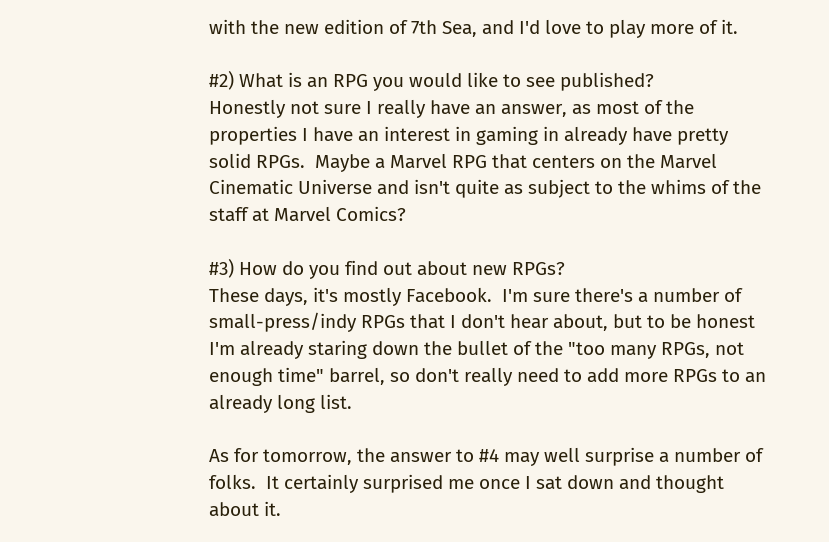with the new edition of 7th Sea, and I'd love to play more of it.

#2) What is an RPG you would like to see published?
Honestly not sure I really have an answer, as most of the properties I have an interest in gaming in already have pretty solid RPGs.  Maybe a Marvel RPG that centers on the Marvel Cinematic Universe and isn't quite as subject to the whims of the staff at Marvel Comics?

#3) How do you find out about new RPGs?
These days, it's mostly Facebook.  I'm sure there's a number of small-press/indy RPGs that I don't hear about, but to be honest I'm already staring down the bullet of the "too many RPGs, not enough time" barrel, so don't really need to add more RPGs to an already long list.

As for tomorrow, the answer to #4 may well surprise a number of folks.  It certainly surprised me once I sat down and thought about it.